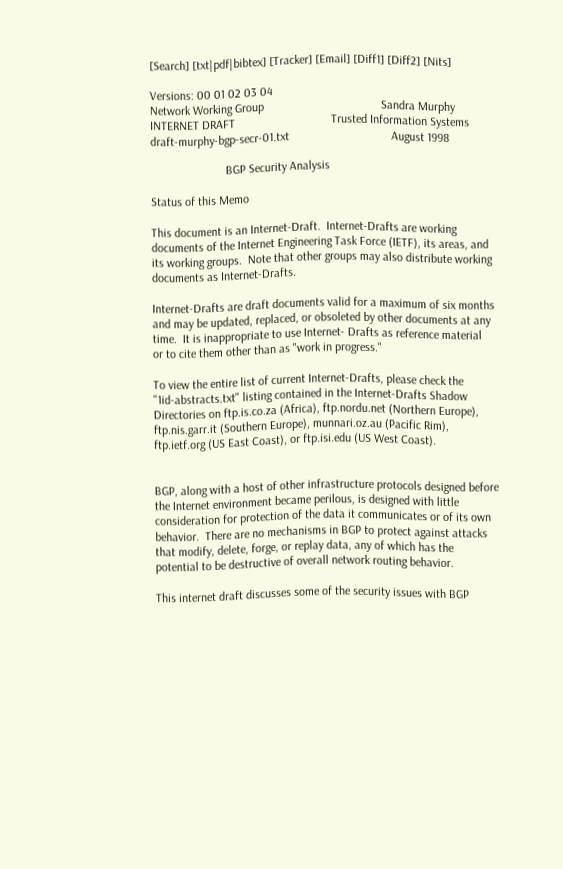[Search] [txt|pdf|bibtex] [Tracker] [Email] [Diff1] [Diff2] [Nits]

Versions: 00 01 02 03 04
Network Working Group                                       Sandra Murphy
INTERNET DRAFT                                Trusted Information Systems
draft-murphy-bgp-secr-01.txt                                  August 1998

                         BGP Security Analysis

Status of this Memo

This document is an Internet-Draft.  Internet-Drafts are working
documents of the Internet Engineering Task Force (IETF), its areas, and
its working groups.  Note that other groups may also distribute working
documents as Internet-Drafts.

Internet-Drafts are draft documents valid for a maximum of six months
and may be updated, replaced, or obsoleted by other documents at any
time.  It is inappropriate to use Internet- Drafts as reference material
or to cite them other than as "work in progress."

To view the entire list of current Internet-Drafts, please check the
"1id-abstracts.txt" listing contained in the Internet-Drafts Shadow
Directories on ftp.is.co.za (Africa), ftp.nordu.net (Northern Europe),
ftp.nis.garr.it (Southern Europe), munnari.oz.au (Pacific Rim),
ftp.ietf.org (US East Coast), or ftp.isi.edu (US West Coast).


BGP, along with a host of other infrastructure protocols designed before
the Internet environment became perilous, is designed with little
consideration for protection of the data it communicates or of its own
behavior.  There are no mechanisms in BGP to protect against attacks
that modify, delete, forge, or replay data, any of which has the
potential to be destructive of overall network routing behavior.

This internet draft discusses some of the security issues with BGP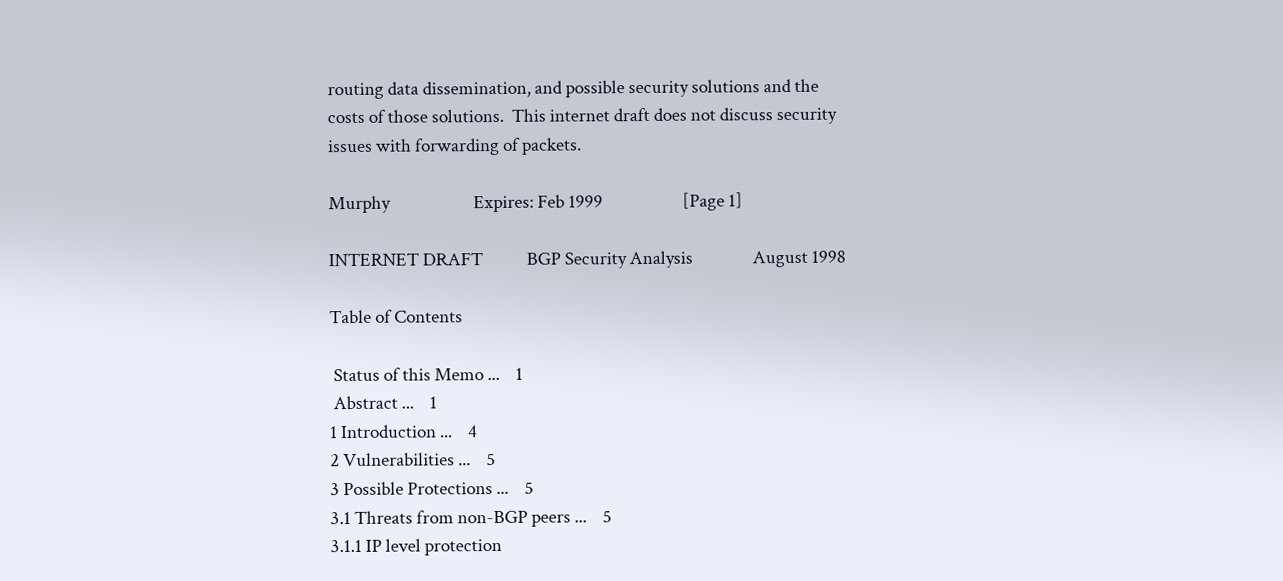routing data dissemination, and possible security solutions and the
costs of those solutions.  This internet draft does not discuss security
issues with forwarding of packets.

Murphy                     Expires: Feb 1999                    [Page 1]

INTERNET DRAFT           BGP Security Analysis               August 1998

Table of Contents

 Status of this Memo ...    1
 Abstract ...    1
1 Introduction ...    4
2 Vulnerabilities ...    5
3 Possible Protections ...    5
3.1 Threats from non-BGP peers ...    5
3.1.1 IP level protection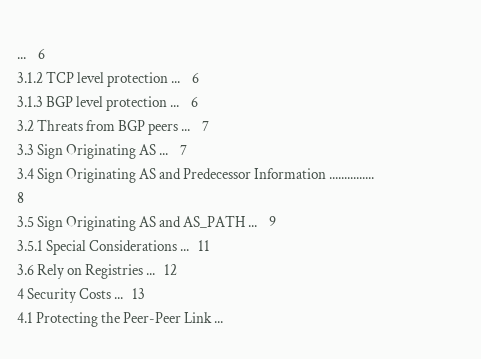...    6
3.1.2 TCP level protection ...    6
3.1.3 BGP level protection ...    6
3.2 Threats from BGP peers ...    7
3.3 Sign Originating AS ...    7
3.4 Sign Originating AS and Predecessor Information ...............    8
3.5 Sign Originating AS and AS_PATH ...    9
3.5.1 Special Considerations ...   11
3.6 Rely on Registries ...   12
4 Security Costs ...   13
4.1 Protecting the Peer-Peer Link ...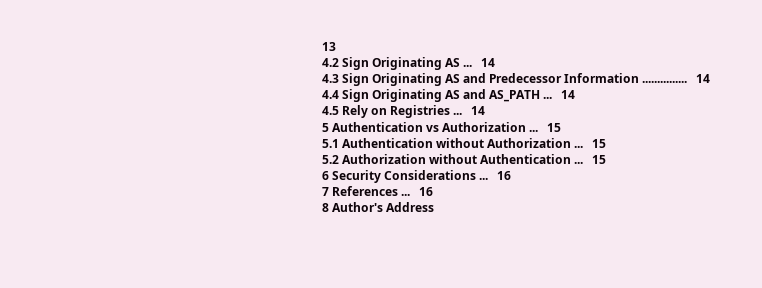13
4.2 Sign Originating AS ...   14
4.3 Sign Originating AS and Predecessor Information ...............   14
4.4 Sign Originating AS and AS_PATH ...   14
4.5 Rely on Registries ...   14
5 Authentication vs Authorization ...   15
5.1 Authentication without Authorization ...   15
5.2 Authorization without Authentication ...   15
6 Security Considerations ...   16
7 References ...   16
8 Author's Address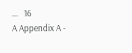...   16
A Appendix A -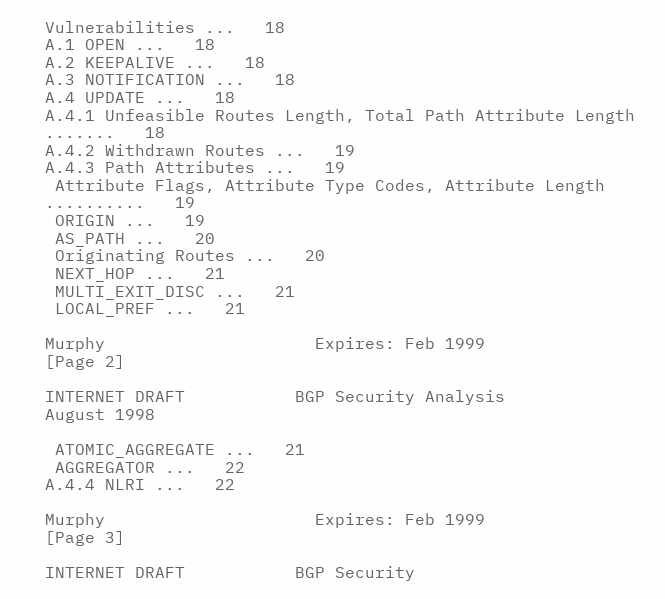Vulnerabilities ...   18
A.1 OPEN ...   18
A.2 KEEPALIVE ...   18
A.3 NOTIFICATION ...   18
A.4 UPDATE ...   18
A.4.1 Unfeasible Routes Length, Total Path Attribute Length .......   18
A.4.2 Withdrawn Routes ...   19
A.4.3 Path Attributes ...   19
 Attribute Flags, Attribute Type Codes, Attribute Length ..........   19
 ORIGIN ...   19
 AS_PATH ...   20
 Originating Routes ...   20
 NEXT_HOP ...   21
 MULTI_EXIT_DISC ...   21
 LOCAL_PREF ...   21

Murphy                     Expires: Feb 1999                    [Page 2]

INTERNET DRAFT           BGP Security Analysis               August 1998

 ATOMIC_AGGREGATE ...   21
 AGGREGATOR ...   22
A.4.4 NLRI ...   22

Murphy                     Expires: Feb 1999                    [Page 3]

INTERNET DRAFT           BGP Security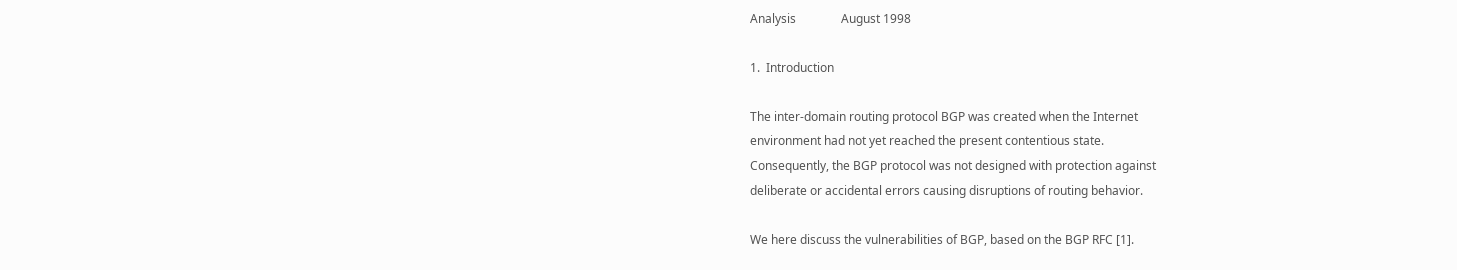Analysis               August 1998

1.  Introduction

The inter-domain routing protocol BGP was created when the Internet
environment had not yet reached the present contentious state.
Consequently, the BGP protocol was not designed with protection against
deliberate or accidental errors causing disruptions of routing behavior.

We here discuss the vulnerabilities of BGP, based on the BGP RFC [1].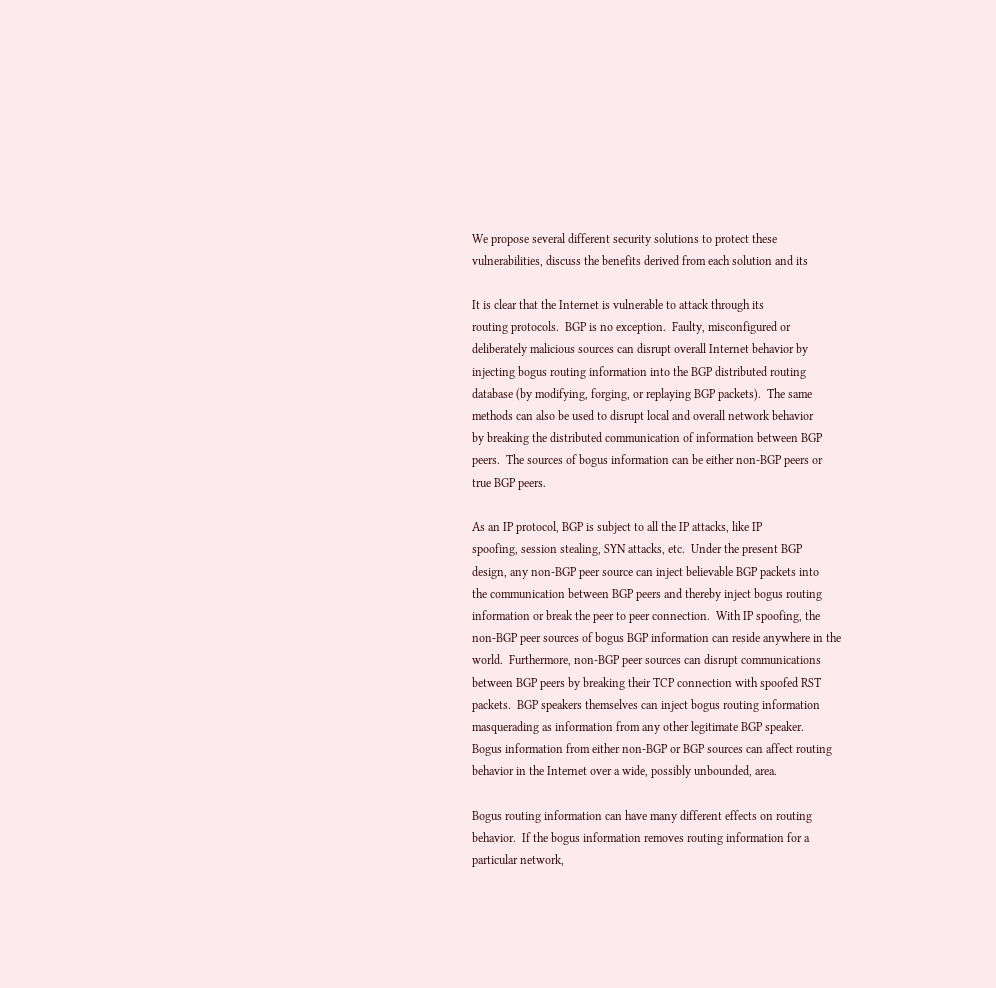We propose several different security solutions to protect these
vulnerabilities, discuss the benefits derived from each solution and its

It is clear that the Internet is vulnerable to attack through its
routing protocols.  BGP is no exception.  Faulty, misconfigured or
deliberately malicious sources can disrupt overall Internet behavior by
injecting bogus routing information into the BGP distributed routing
database (by modifying, forging, or replaying BGP packets).  The same
methods can also be used to disrupt local and overall network behavior
by breaking the distributed communication of information between BGP
peers.  The sources of bogus information can be either non-BGP peers or
true BGP peers.

As an IP protocol, BGP is subject to all the IP attacks, like IP
spoofing, session stealing, SYN attacks, etc.  Under the present BGP
design, any non-BGP peer source can inject believable BGP packets into
the communication between BGP peers and thereby inject bogus routing
information or break the peer to peer connection.  With IP spoofing, the
non-BGP peer sources of bogus BGP information can reside anywhere in the
world.  Furthermore, non-BGP peer sources can disrupt communications
between BGP peers by breaking their TCP connection with spoofed RST
packets.  BGP speakers themselves can inject bogus routing information
masquerading as information from any other legitimate BGP speaker.
Bogus information from either non-BGP or BGP sources can affect routing
behavior in the Internet over a wide, possibly unbounded, area.

Bogus routing information can have many different effects on routing
behavior.  If the bogus information removes routing information for a
particular network,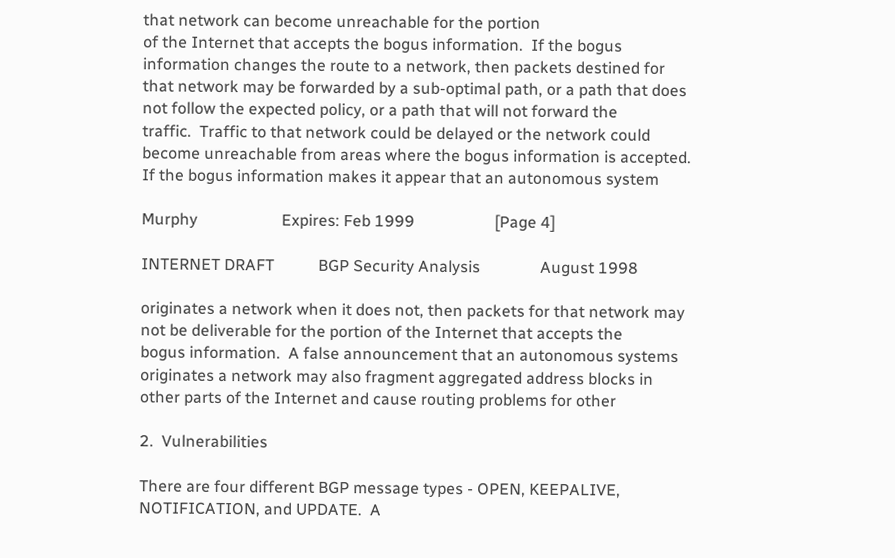that network can become unreachable for the portion
of the Internet that accepts the bogus information.  If the bogus
information changes the route to a network, then packets destined for
that network may be forwarded by a sub-optimal path, or a path that does
not follow the expected policy, or a path that will not forward the
traffic.  Traffic to that network could be delayed or the network could
become unreachable from areas where the bogus information is accepted.
If the bogus information makes it appear that an autonomous system

Murphy                     Expires: Feb 1999                    [Page 4]

INTERNET DRAFT           BGP Security Analysis               August 1998

originates a network when it does not, then packets for that network may
not be deliverable for the portion of the Internet that accepts the
bogus information.  A false announcement that an autonomous systems
originates a network may also fragment aggregated address blocks in
other parts of the Internet and cause routing problems for other

2.  Vulnerabilities

There are four different BGP message types - OPEN, KEEPALIVE,
NOTIFICATION, and UPDATE.  A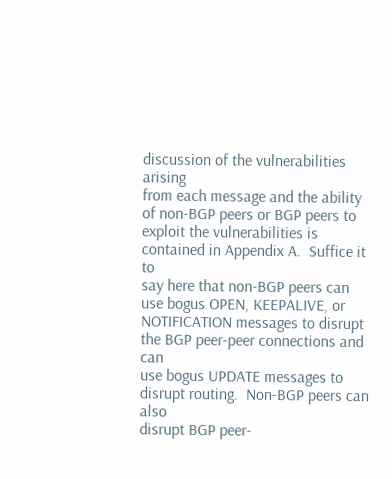discussion of the vulnerabilities arising
from each message and the ability of non-BGP peers or BGP peers to
exploit the vulnerabilities is contained in Appendix A.  Suffice it to
say here that non-BGP peers can use bogus OPEN, KEEPALIVE, or
NOTIFICATION messages to disrupt the BGP peer-peer connections and can
use bogus UPDATE messages to disrupt routing.  Non-BGP peers can also
disrupt BGP peer-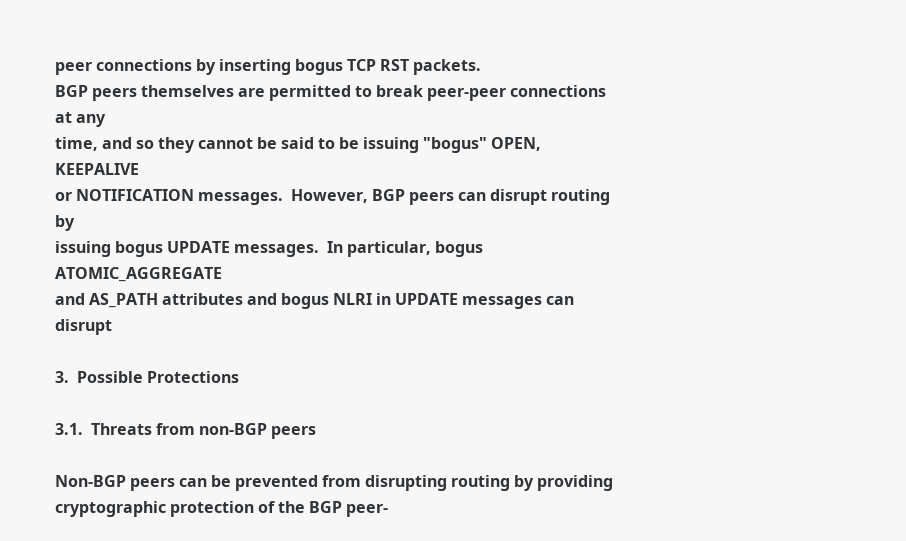peer connections by inserting bogus TCP RST packets.
BGP peers themselves are permitted to break peer-peer connections at any
time, and so they cannot be said to be issuing "bogus" OPEN, KEEPALIVE
or NOTIFICATION messages.  However, BGP peers can disrupt routing by
issuing bogus UPDATE messages.  In particular, bogus ATOMIC_AGGREGATE
and AS_PATH attributes and bogus NLRI in UPDATE messages can disrupt

3.  Possible Protections

3.1.  Threats from non-BGP peers

Non-BGP peers can be prevented from disrupting routing by providing
cryptographic protection of the BGP peer-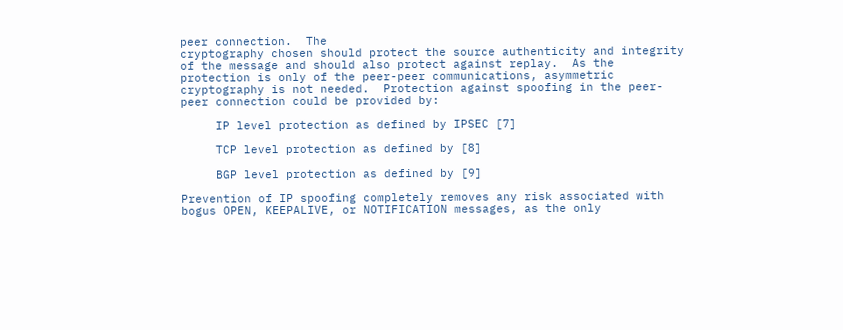peer connection.  The
cryptography chosen should protect the source authenticity and integrity
of the message and should also protect against replay.  As the
protection is only of the peer-peer communications, asymmetric
cryptography is not needed.  Protection against spoofing in the peer-
peer connection could be provided by:

     IP level protection as defined by IPSEC [7]

     TCP level protection as defined by [8]

     BGP level protection as defined by [9]

Prevention of IP spoofing completely removes any risk associated with
bogus OPEN, KEEPALIVE, or NOTIFICATION messages, as the only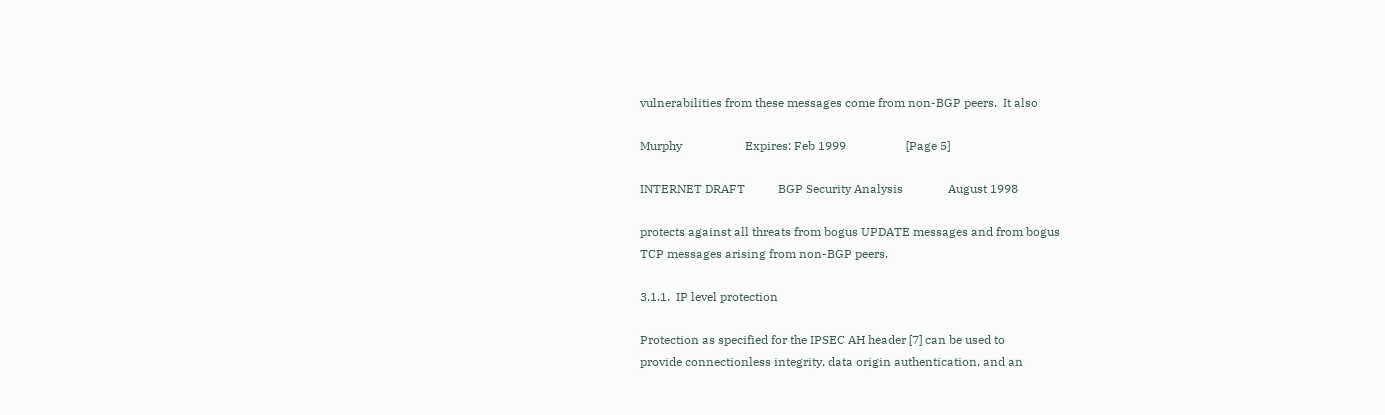vulnerabilities from these messages come from non-BGP peers.  It also

Murphy                     Expires: Feb 1999                    [Page 5]

INTERNET DRAFT           BGP Security Analysis               August 1998

protects against all threats from bogus UPDATE messages and from bogus
TCP messages arising from non-BGP peers.

3.1.1.  IP level protection

Protection as specified for the IPSEC AH header [7] can be used to
provide connectionless integrity, data origin authentication, and an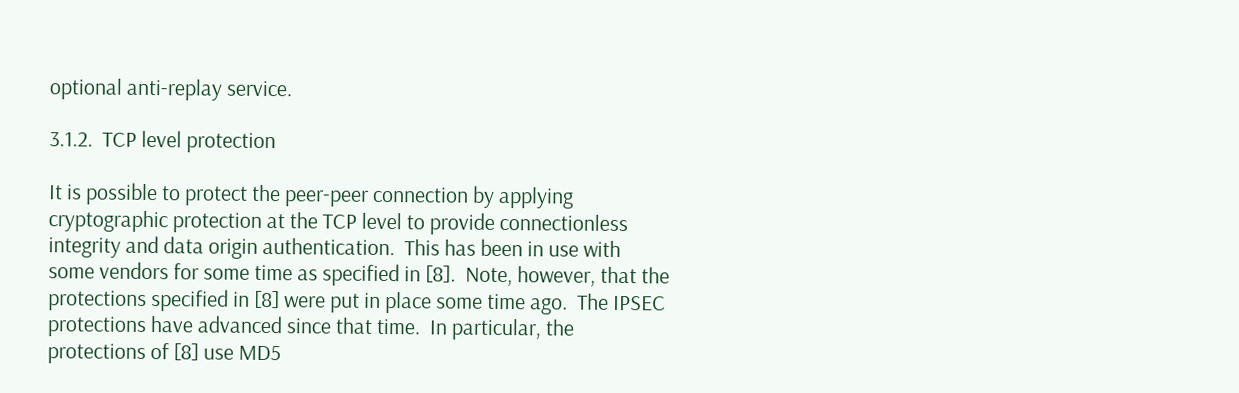optional anti-replay service.

3.1.2.  TCP level protection

It is possible to protect the peer-peer connection by applying
cryptographic protection at the TCP level to provide connectionless
integrity and data origin authentication.  This has been in use with
some vendors for some time as specified in [8].  Note, however, that the
protections specified in [8] were put in place some time ago.  The IPSEC
protections have advanced since that time.  In particular, the
protections of [8] use MD5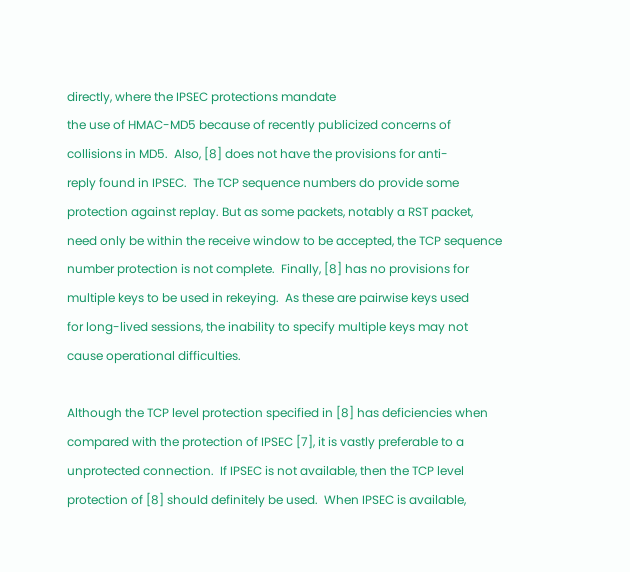directly, where the IPSEC protections mandate
the use of HMAC-MD5 because of recently publicized concerns of
collisions in MD5.  Also, [8] does not have the provisions for anti-
reply found in IPSEC.  The TCP sequence numbers do provide some
protection against replay. But as some packets, notably a RST packet,
need only be within the receive window to be accepted, the TCP sequence
number protection is not complete.  Finally, [8] has no provisions for
multiple keys to be used in rekeying.  As these are pairwise keys used
for long-lived sessions, the inability to specify multiple keys may not
cause operational difficulties.

Although the TCP level protection specified in [8] has deficiencies when
compared with the protection of IPSEC [7], it is vastly preferable to a
unprotected connection.  If IPSEC is not available, then the TCP level
protection of [8] should definitely be used.  When IPSEC is available,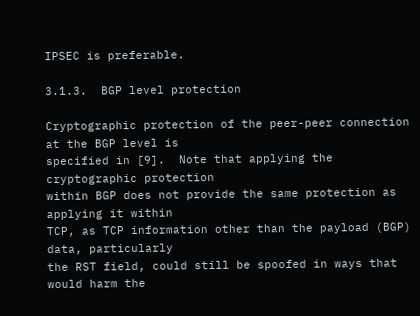IPSEC is preferable.

3.1.3.  BGP level protection

Cryptographic protection of the peer-peer connection at the BGP level is
specified in [9].  Note that applying the cryptographic protection
within BGP does not provide the same protection as applying it within
TCP, as TCP information other than the payload (BGP) data, particularly
the RST field, could still be spoofed in ways that would harm the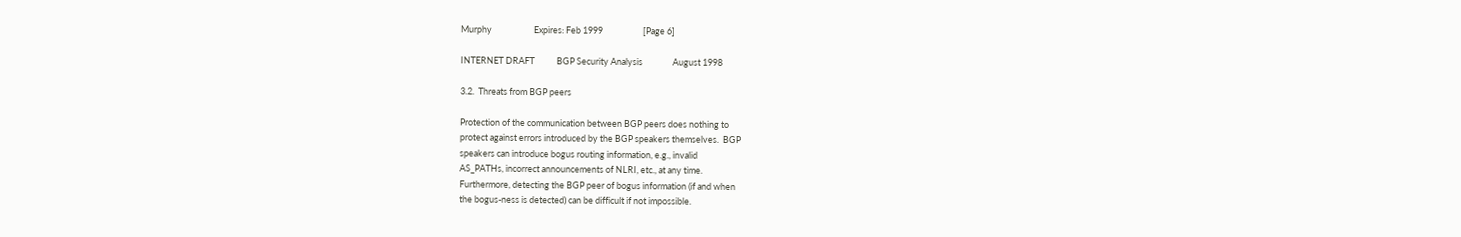Murphy                     Expires: Feb 1999                    [Page 6]

INTERNET DRAFT           BGP Security Analysis               August 1998

3.2.  Threats from BGP peers

Protection of the communication between BGP peers does nothing to
protect against errors introduced by the BGP speakers themselves.  BGP
speakers can introduce bogus routing information, e.g., invalid
AS_PATHs, incorrect announcements of NLRI, etc., at any time.
Furthermore, detecting the BGP peer of bogus information (if and when
the bogus-ness is detected) can be difficult if not impossible.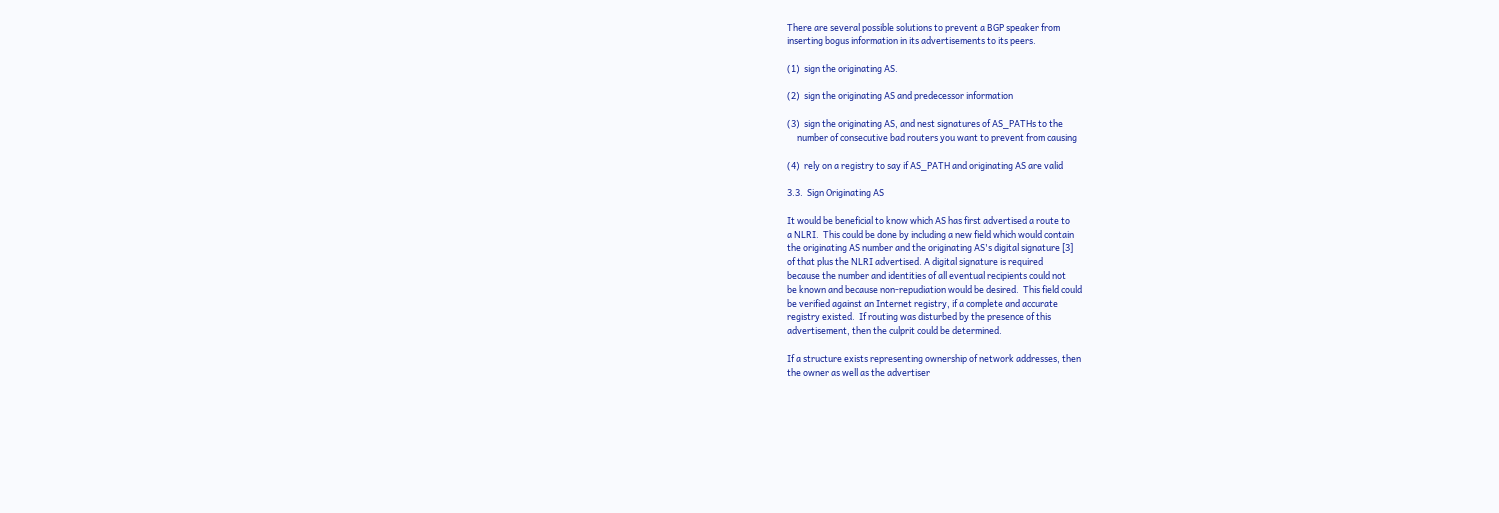There are several possible solutions to prevent a BGP speaker from
inserting bogus information in its advertisements to its peers.

(1)  sign the originating AS.

(2)  sign the originating AS and predecessor information

(3)  sign the originating AS, and nest signatures of AS_PATHs to the
     number of consecutive bad routers you want to prevent from causing

(4)  rely on a registry to say if AS_PATH and originating AS are valid

3.3.  Sign Originating AS

It would be beneficial to know which AS has first advertised a route to
a NLRI.  This could be done by including a new field which would contain
the originating AS number and the originating AS's digital signature [3]
of that plus the NLRI advertised. A digital signature is required
because the number and identities of all eventual recipients could not
be known and because non-repudiation would be desired.  This field could
be verified against an Internet registry, if a complete and accurate
registry existed.  If routing was disturbed by the presence of this
advertisement, then the culprit could be determined.

If a structure exists representing ownership of network addresses, then
the owner as well as the advertiser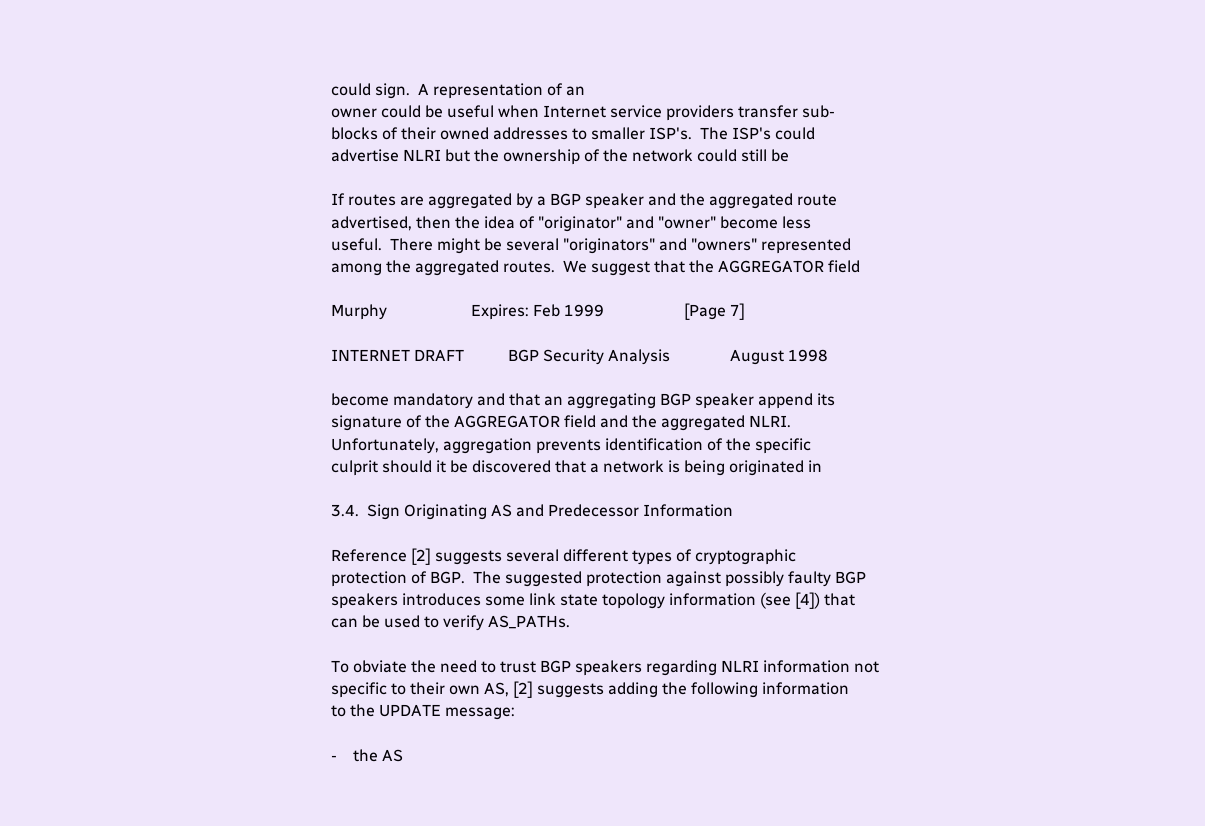could sign.  A representation of an
owner could be useful when Internet service providers transfer sub-
blocks of their owned addresses to smaller ISP's.  The ISP's could
advertise NLRI but the ownership of the network could still be

If routes are aggregated by a BGP speaker and the aggregated route
advertised, then the idea of "originator" and "owner" become less
useful.  There might be several "originators" and "owners" represented
among the aggregated routes.  We suggest that the AGGREGATOR field

Murphy                     Expires: Feb 1999                    [Page 7]

INTERNET DRAFT           BGP Security Analysis               August 1998

become mandatory and that an aggregating BGP speaker append its
signature of the AGGREGATOR field and the aggregated NLRI.
Unfortunately, aggregation prevents identification of the specific
culprit should it be discovered that a network is being originated in

3.4.  Sign Originating AS and Predecessor Information

Reference [2] suggests several different types of cryptographic
protection of BGP.  The suggested protection against possibly faulty BGP
speakers introduces some link state topology information (see [4]) that
can be used to verify AS_PATHs.

To obviate the need to trust BGP speakers regarding NLRI information not
specific to their own AS, [2] suggests adding the following information
to the UPDATE message:

-    the AS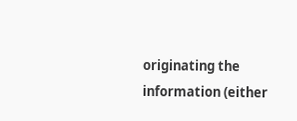originating the information (either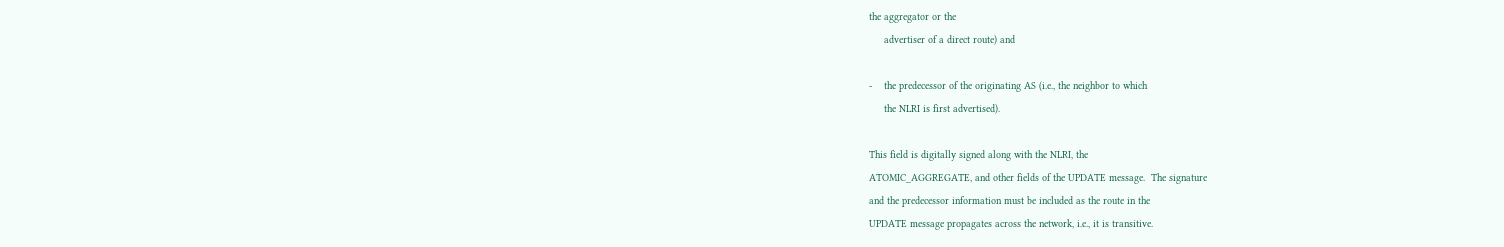the aggregator or the
     advertiser of a direct route) and

-    the predecessor of the originating AS (i.e., the neighbor to which
     the NLRI is first advertised).

This field is digitally signed along with the NLRI, the
ATOMIC_AGGREGATE, and other fields of the UPDATE message.  The signature
and the predecessor information must be included as the route in the
UPDATE message propagates across the network, i.e., it is transitive.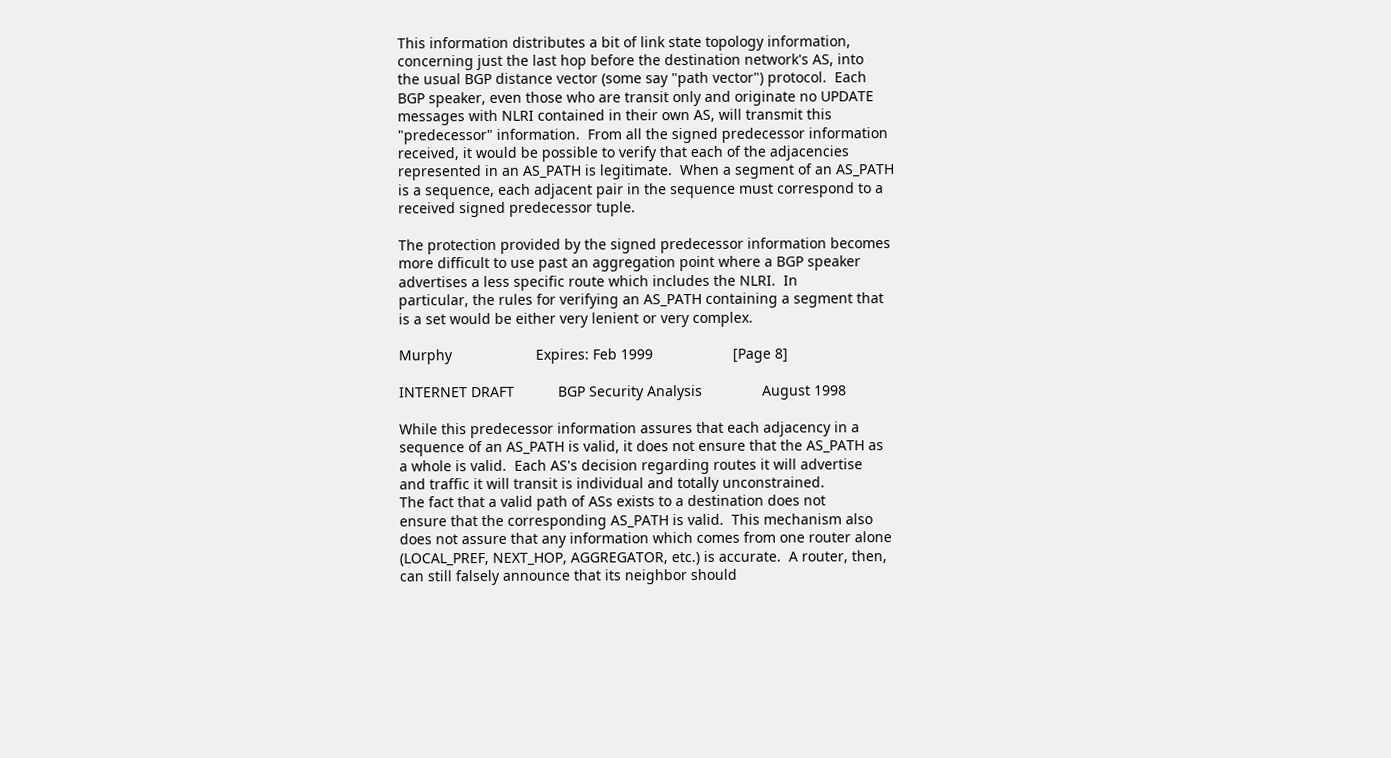This information distributes a bit of link state topology information,
concerning just the last hop before the destination network's AS, into
the usual BGP distance vector (some say "path vector") protocol.  Each
BGP speaker, even those who are transit only and originate no UPDATE
messages with NLRI contained in their own AS, will transmit this
"predecessor" information.  From all the signed predecessor information
received, it would be possible to verify that each of the adjacencies
represented in an AS_PATH is legitimate.  When a segment of an AS_PATH
is a sequence, each adjacent pair in the sequence must correspond to a
received signed predecessor tuple.

The protection provided by the signed predecessor information becomes
more difficult to use past an aggregation point where a BGP speaker
advertises a less specific route which includes the NLRI.  In
particular, the rules for verifying an AS_PATH containing a segment that
is a set would be either very lenient or very complex.

Murphy                     Expires: Feb 1999                    [Page 8]

INTERNET DRAFT           BGP Security Analysis               August 1998

While this predecessor information assures that each adjacency in a
sequence of an AS_PATH is valid, it does not ensure that the AS_PATH as
a whole is valid.  Each AS's decision regarding routes it will advertise
and traffic it will transit is individual and totally unconstrained.
The fact that a valid path of ASs exists to a destination does not
ensure that the corresponding AS_PATH is valid.  This mechanism also
does not assure that any information which comes from one router alone
(LOCAL_PREF, NEXT_HOP, AGGREGATOR, etc.) is accurate.  A router, then,
can still falsely announce that its neighbor should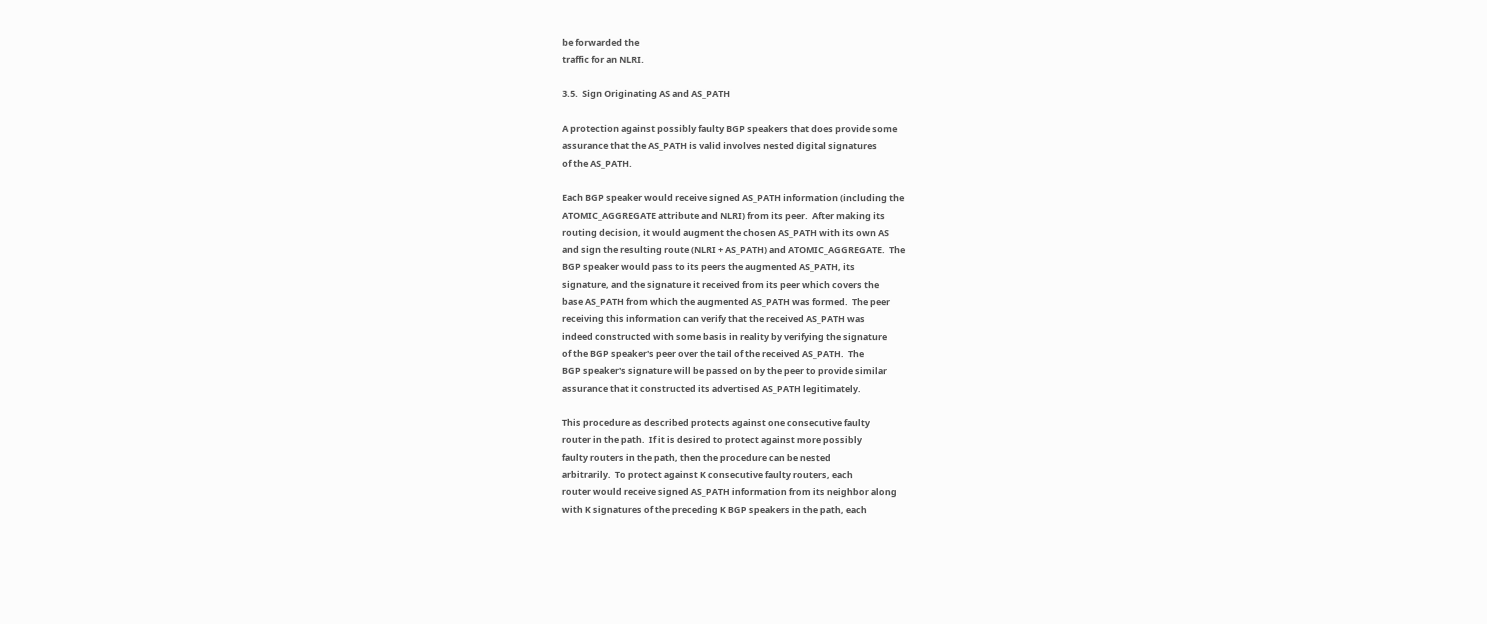be forwarded the
traffic for an NLRI.

3.5.  Sign Originating AS and AS_PATH

A protection against possibly faulty BGP speakers that does provide some
assurance that the AS_PATH is valid involves nested digital signatures
of the AS_PATH.

Each BGP speaker would receive signed AS_PATH information (including the
ATOMIC_AGGREGATE attribute and NLRI) from its peer.  After making its
routing decision, it would augment the chosen AS_PATH with its own AS
and sign the resulting route (NLRI + AS_PATH) and ATOMIC_AGGREGATE.  The
BGP speaker would pass to its peers the augmented AS_PATH, its
signature, and the signature it received from its peer which covers the
base AS_PATH from which the augmented AS_PATH was formed.  The peer
receiving this information can verify that the received AS_PATH was
indeed constructed with some basis in reality by verifying the signature
of the BGP speaker's peer over the tail of the received AS_PATH.  The
BGP speaker's signature will be passed on by the peer to provide similar
assurance that it constructed its advertised AS_PATH legitimately.

This procedure as described protects against one consecutive faulty
router in the path.  If it is desired to protect against more possibly
faulty routers in the path, then the procedure can be nested
arbitrarily.  To protect against K consecutive faulty routers, each
router would receive signed AS_PATH information from its neighbor along
with K signatures of the preceding K BGP speakers in the path, each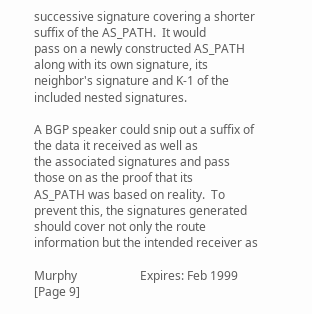successive signature covering a shorter suffix of the AS_PATH.  It would
pass on a newly constructed AS_PATH along with its own signature, its
neighbor's signature and K-1 of the included nested signatures.

A BGP speaker could snip out a suffix of the data it received as well as
the associated signatures and pass those on as the proof that its
AS_PATH was based on reality.  To prevent this, the signatures generated
should cover not only the route information but the intended receiver as

Murphy                     Expires: Feb 1999                    [Page 9]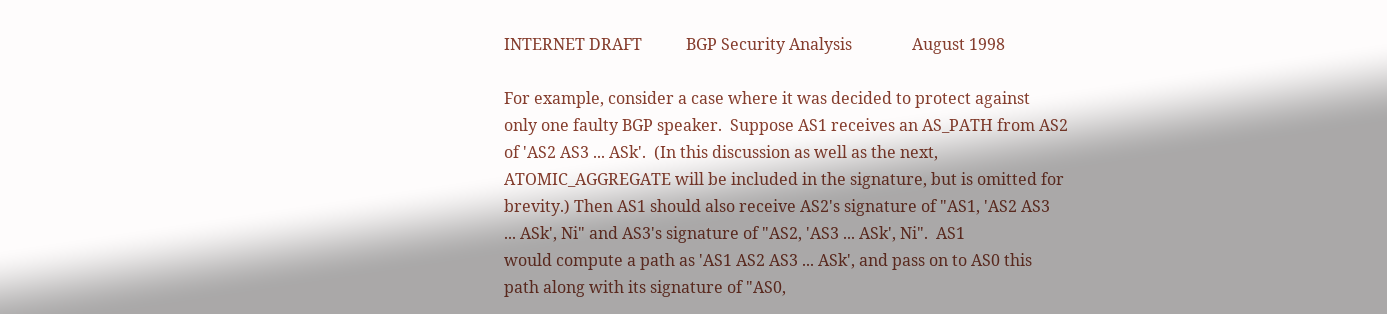INTERNET DRAFT           BGP Security Analysis               August 1998

For example, consider a case where it was decided to protect against
only one faulty BGP speaker.  Suppose AS1 receives an AS_PATH from AS2
of 'AS2 AS3 ... ASk'.  (In this discussion as well as the next,
ATOMIC_AGGREGATE will be included in the signature, but is omitted for
brevity.) Then AS1 should also receive AS2's signature of "AS1, 'AS2 AS3
... ASk', Ni" and AS3's signature of "AS2, 'AS3 ... ASk', Ni".  AS1
would compute a path as 'AS1 AS2 AS3 ... ASk', and pass on to AS0 this
path along with its signature of "AS0,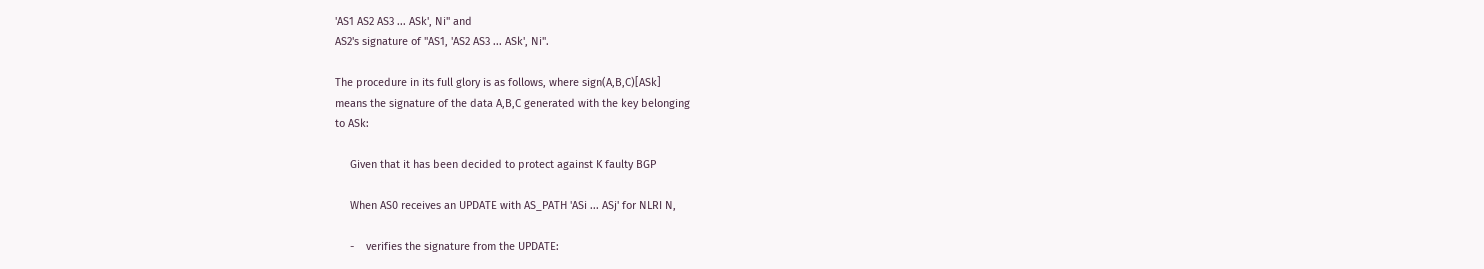'AS1 AS2 AS3 ... ASk', Ni" and
AS2's signature of "AS1, 'AS2 AS3 ... ASk', Ni".

The procedure in its full glory is as follows, where sign(A,B,C)[ASk]
means the signature of the data A,B,C generated with the key belonging
to ASk:

     Given that it has been decided to protect against K faulty BGP

     When AS0 receives an UPDATE with AS_PATH 'ASi ... ASj' for NLRI N,

     -    verifies the signature from the UPDATE: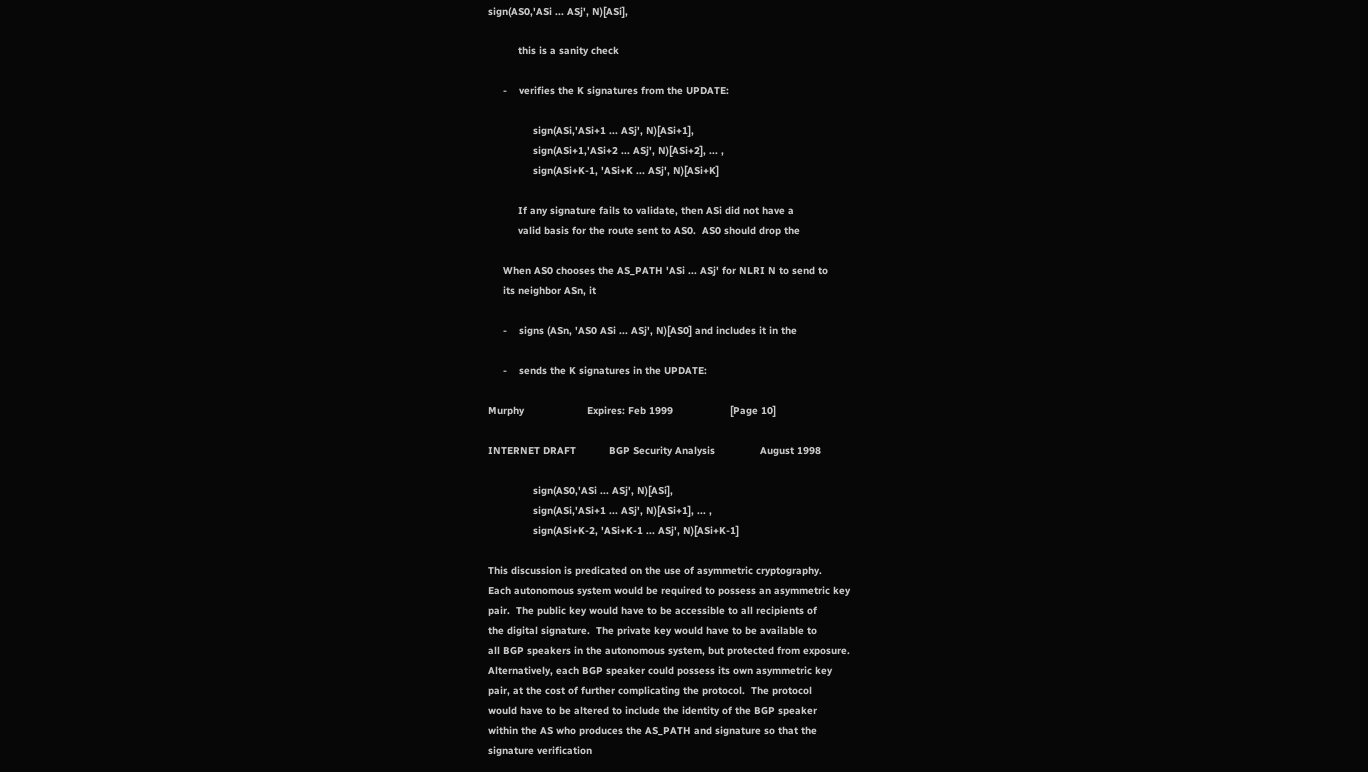sign(AS0,'ASi ... ASj', N)[ASi],

          this is a sanity check

     -    verifies the K signatures from the UPDATE:

               sign(ASi,'ASi+1 ... ASj', N)[ASi+1],
               sign(ASi+1,'ASi+2 ... ASj', N)[ASi+2], ... ,
               sign(ASi+K-1, 'ASi+K ... ASj', N)[ASi+K]

          If any signature fails to validate, then ASi did not have a
          valid basis for the route sent to AS0.  AS0 should drop the

     When AS0 chooses the AS_PATH 'ASi ... ASj' for NLRI N to send to
     its neighbor ASn, it

     -    signs (ASn, 'AS0 ASi ... ASj', N)[AS0] and includes it in the

     -    sends the K signatures in the UPDATE:

Murphy                     Expires: Feb 1999                   [Page 10]

INTERNET DRAFT           BGP Security Analysis               August 1998

               sign(AS0,'ASi ... ASj', N)[ASi],
               sign(ASi,'ASi+1 ... ASj', N)[ASi+1], ... ,
               sign(ASi+K-2, 'ASi+K-1 ... ASj', N)[ASi+K-1]

This discussion is predicated on the use of asymmetric cryptography.
Each autonomous system would be required to possess an asymmetric key
pair.  The public key would have to be accessible to all recipients of
the digital signature.  The private key would have to be available to
all BGP speakers in the autonomous system, but protected from exposure.
Alternatively, each BGP speaker could possess its own asymmetric key
pair, at the cost of further complicating the protocol.  The protocol
would have to be altered to include the identity of the BGP speaker
within the AS who produces the AS_PATH and signature so that the
signature verification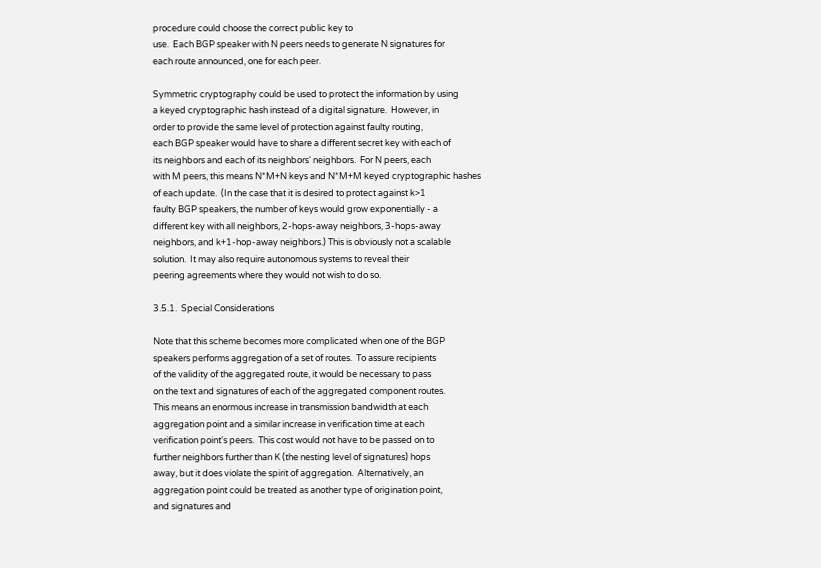procedure could choose the correct public key to
use.  Each BGP speaker with N peers needs to generate N signatures for
each route announced, one for each peer.

Symmetric cryptography could be used to protect the information by using
a keyed cryptographic hash instead of a digital signature.  However, in
order to provide the same level of protection against faulty routing,
each BGP speaker would have to share a different secret key with each of
its neighbors and each of its neighbors' neighbors.  For N peers, each
with M peers, this means N*M+N keys and N*M+M keyed cryptographic hashes
of each update.  (In the case that it is desired to protect against k>1
faulty BGP speakers, the number of keys would grow exponentially - a
different key with all neighbors, 2-hops-away neighbors, 3-hops-away
neighbors, and k+1-hop-away neighbors.) This is obviously not a scalable
solution.  It may also require autonomous systems to reveal their
peering agreements where they would not wish to do so.

3.5.1.  Special Considerations

Note that this scheme becomes more complicated when one of the BGP
speakers performs aggregation of a set of routes.  To assure recipients
of the validity of the aggregated route, it would be necessary to pass
on the text and signatures of each of the aggregated component routes.
This means an enormous increase in transmission bandwidth at each
aggregation point and a similar increase in verification time at each
verification point's peers.  This cost would not have to be passed on to
further neighbors further than K (the nesting level of signatures) hops
away, but it does violate the spirit of aggregation.  Alternatively, an
aggregation point could be treated as another type of origination point,
and signatures and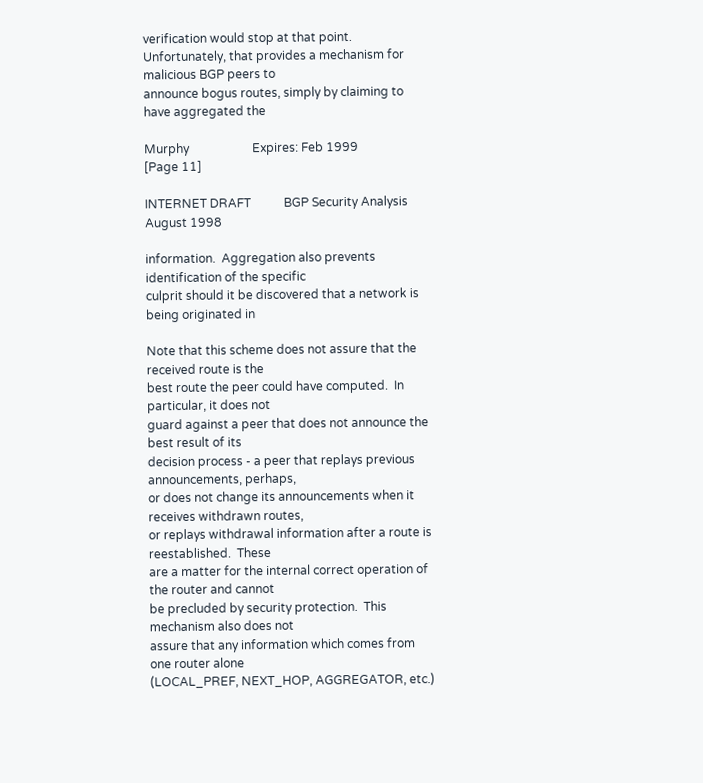verification would stop at that point.
Unfortunately, that provides a mechanism for malicious BGP peers to
announce bogus routes, simply by claiming to have aggregated the

Murphy                     Expires: Feb 1999                   [Page 11]

INTERNET DRAFT           BGP Security Analysis               August 1998

information.  Aggregation also prevents identification of the specific
culprit should it be discovered that a network is being originated in

Note that this scheme does not assure that the received route is the
best route the peer could have computed.  In particular, it does not
guard against a peer that does not announce the best result of its
decision process - a peer that replays previous announcements, perhaps,
or does not change its announcements when it receives withdrawn routes,
or replays withdrawal information after a route is reestablished.  These
are a matter for the internal correct operation of the router and cannot
be precluded by security protection.  This mechanism also does not
assure that any information which comes from one router alone
(LOCAL_PREF, NEXT_HOP, AGGREGATOR, etc.)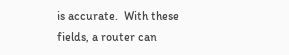is accurate.  With these
fields, a router can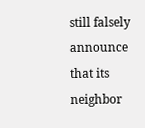still falsely announce that its neighbor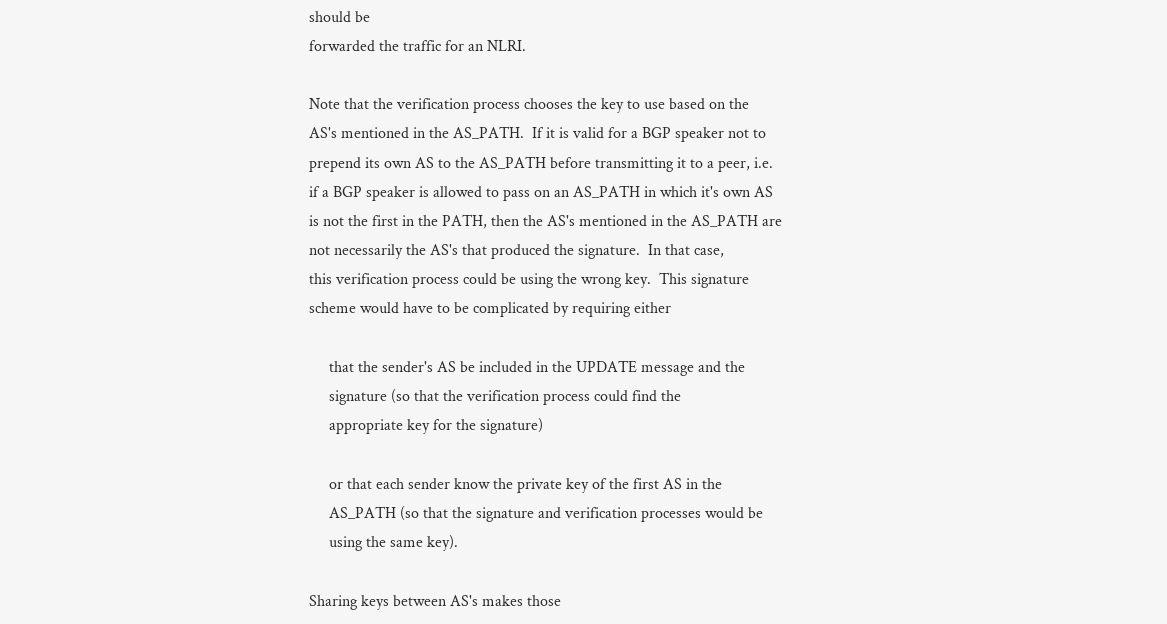should be
forwarded the traffic for an NLRI.

Note that the verification process chooses the key to use based on the
AS's mentioned in the AS_PATH.  If it is valid for a BGP speaker not to
prepend its own AS to the AS_PATH before transmitting it to a peer, i.e.
if a BGP speaker is allowed to pass on an AS_PATH in which it's own AS
is not the first in the PATH, then the AS's mentioned in the AS_PATH are
not necessarily the AS's that produced the signature.  In that case,
this verification process could be using the wrong key.  This signature
scheme would have to be complicated by requiring either

     that the sender's AS be included in the UPDATE message and the
     signature (so that the verification process could find the
     appropriate key for the signature)

     or that each sender know the private key of the first AS in the
     AS_PATH (so that the signature and verification processes would be
     using the same key).

Sharing keys between AS's makes those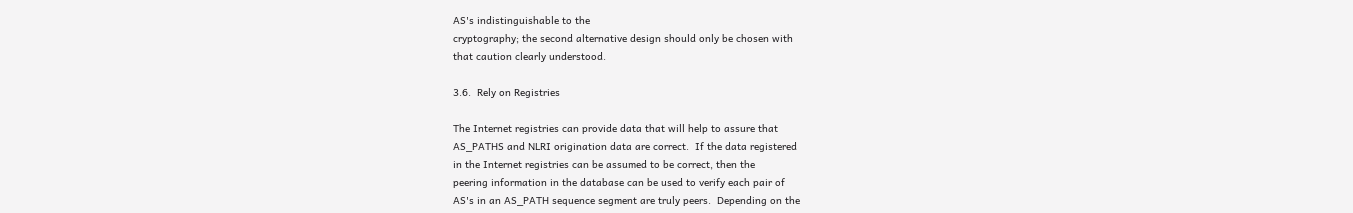AS's indistinguishable to the
cryptography; the second alternative design should only be chosen with
that caution clearly understood.

3.6.  Rely on Registries

The Internet registries can provide data that will help to assure that
AS_PATHS and NLRI origination data are correct.  If the data registered
in the Internet registries can be assumed to be correct, then the
peering information in the database can be used to verify each pair of
AS's in an AS_PATH sequence segment are truly peers.  Depending on the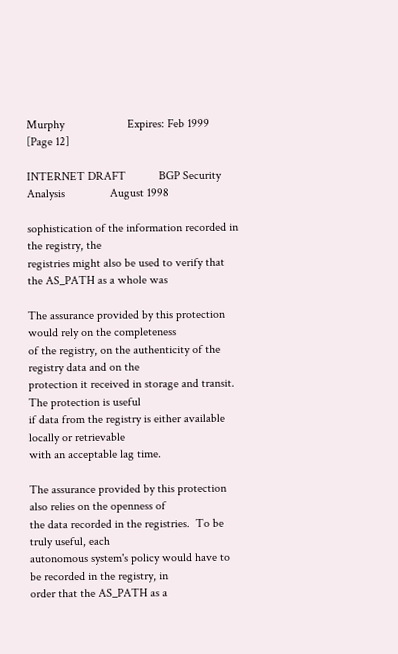Murphy                     Expires: Feb 1999                   [Page 12]

INTERNET DRAFT           BGP Security Analysis               August 1998

sophistication of the information recorded in the registry, the
registries might also be used to verify that the AS_PATH as a whole was

The assurance provided by this protection would rely on the completeness
of the registry, on the authenticity of the registry data and on the
protection it received in storage and transit.  The protection is useful
if data from the registry is either available locally or retrievable
with an acceptable lag time.

The assurance provided by this protection also relies on the openness of
the data recorded in the registries.  To be truly useful, each
autonomous system's policy would have to be recorded in the registry, in
order that the AS_PATH as a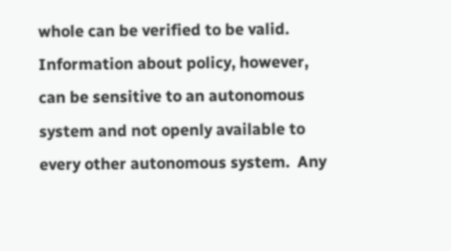whole can be verified to be valid.
Information about policy, however, can be sensitive to an autonomous
system and not openly available to every other autonomous system.  Any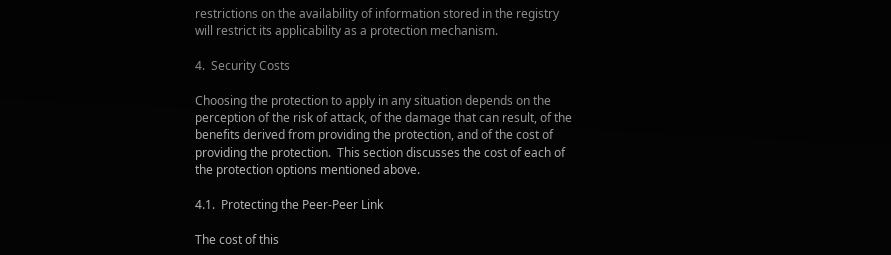restrictions on the availability of information stored in the registry
will restrict its applicability as a protection mechanism.

4.  Security Costs

Choosing the protection to apply in any situation depends on the
perception of the risk of attack, of the damage that can result, of the
benefits derived from providing the protection, and of the cost of
providing the protection.  This section discusses the cost of each of
the protection options mentioned above.

4.1.  Protecting the Peer-Peer Link

The cost of this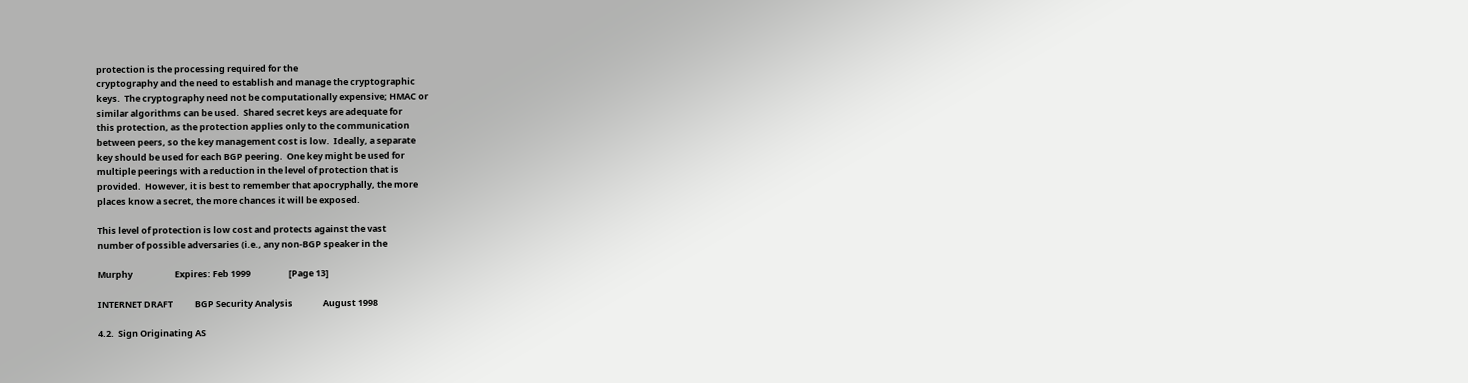protection is the processing required for the
cryptography and the need to establish and manage the cryptographic
keys.  The cryptography need not be computationally expensive; HMAC or
similar algorithms can be used.  Shared secret keys are adequate for
this protection, as the protection applies only to the communication
between peers, so the key management cost is low.  Ideally, a separate
key should be used for each BGP peering.  One key might be used for
multiple peerings with a reduction in the level of protection that is
provided.  However, it is best to remember that apocryphally, the more
places know a secret, the more chances it will be exposed.

This level of protection is low cost and protects against the vast
number of possible adversaries (i.e., any non-BGP speaker in the

Murphy                     Expires: Feb 1999                   [Page 13]

INTERNET DRAFT           BGP Security Analysis               August 1998

4.2.  Sign Originating AS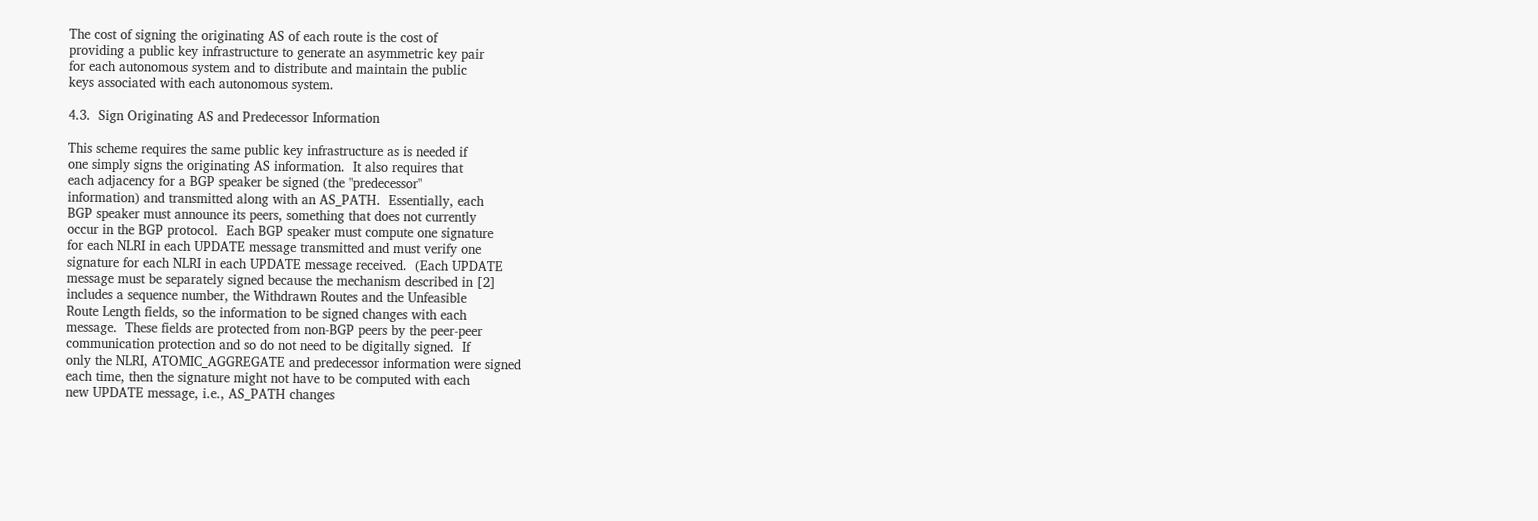The cost of signing the originating AS of each route is the cost of
providing a public key infrastructure to generate an asymmetric key pair
for each autonomous system and to distribute and maintain the public
keys associated with each autonomous system.

4.3.  Sign Originating AS and Predecessor Information

This scheme requires the same public key infrastructure as is needed if
one simply signs the originating AS information.  It also requires that
each adjacency for a BGP speaker be signed (the "predecessor"
information) and transmitted along with an AS_PATH.  Essentially, each
BGP speaker must announce its peers, something that does not currently
occur in the BGP protocol.  Each BGP speaker must compute one signature
for each NLRI in each UPDATE message transmitted and must verify one
signature for each NLRI in each UPDATE message received.  (Each UPDATE
message must be separately signed because the mechanism described in [2]
includes a sequence number, the Withdrawn Routes and the Unfeasible
Route Length fields, so the information to be signed changes with each
message.  These fields are protected from non-BGP peers by the peer-peer
communication protection and so do not need to be digitally signed.  If
only the NLRI, ATOMIC_AGGREGATE and predecessor information were signed
each time, then the signature might not have to be computed with each
new UPDATE message, i.e., AS_PATH changes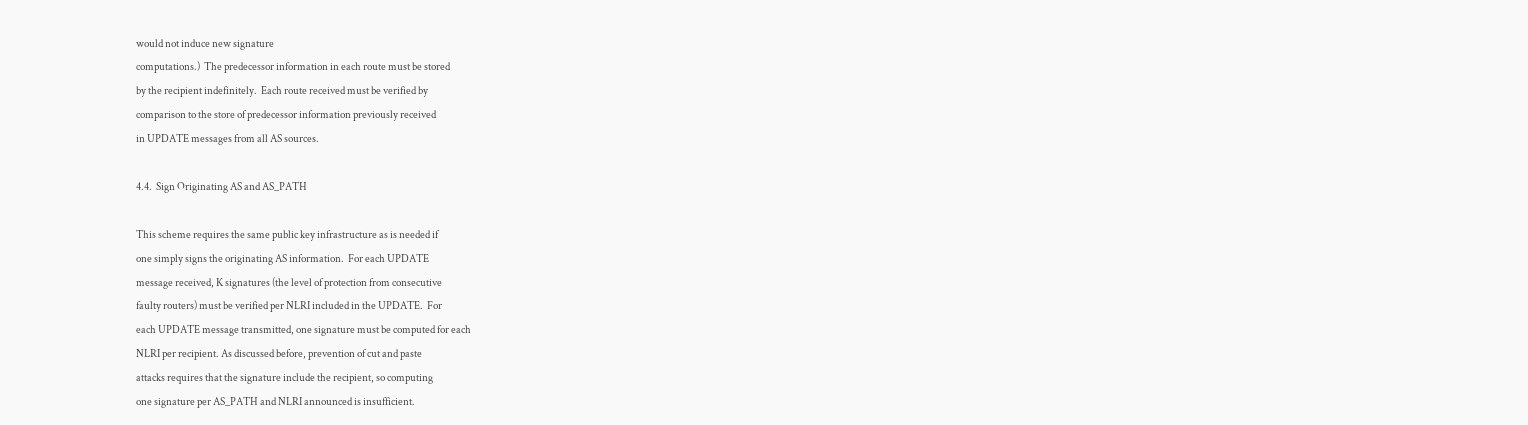would not induce new signature
computations.)  The predecessor information in each route must be stored
by the recipient indefinitely.  Each route received must be verified by
comparison to the store of predecessor information previously received
in UPDATE messages from all AS sources.

4.4.  Sign Originating AS and AS_PATH

This scheme requires the same public key infrastructure as is needed if
one simply signs the originating AS information.  For each UPDATE
message received, K signatures (the level of protection from consecutive
faulty routers) must be verified per NLRI included in the UPDATE.  For
each UPDATE message transmitted, one signature must be computed for each
NLRI per recipient. As discussed before, prevention of cut and paste
attacks requires that the signature include the recipient, so computing
one signature per AS_PATH and NLRI announced is insufficient.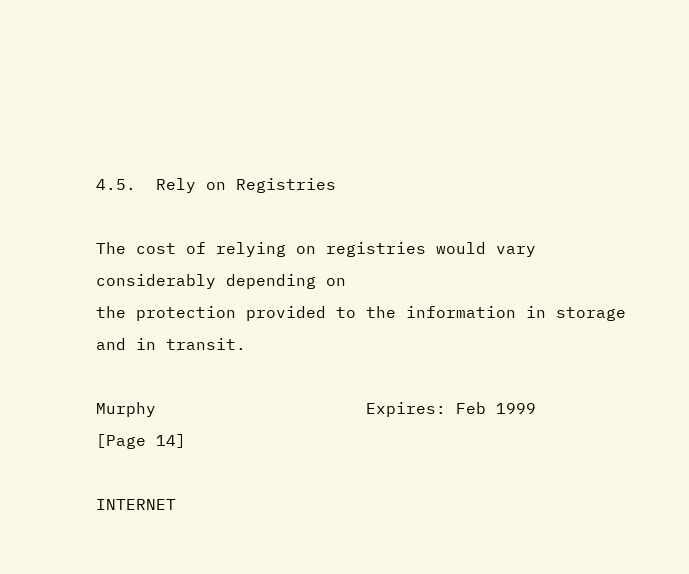4.5.  Rely on Registries

The cost of relying on registries would vary considerably depending on
the protection provided to the information in storage and in transit.

Murphy                     Expires: Feb 1999                   [Page 14]

INTERNET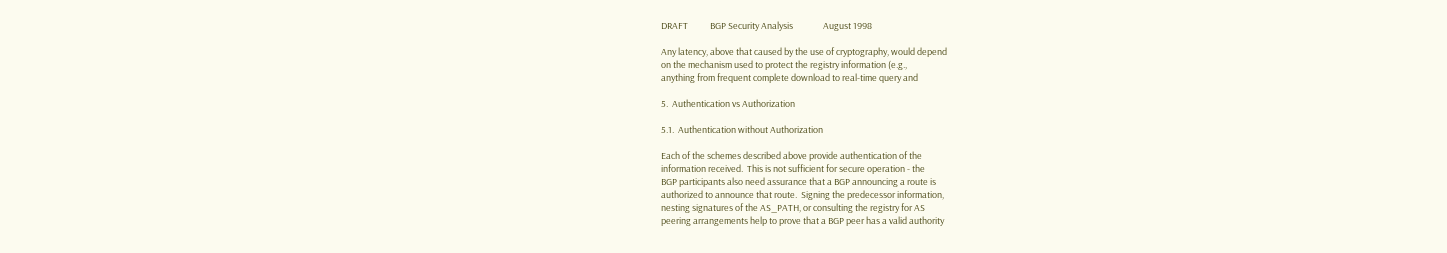DRAFT           BGP Security Analysis               August 1998

Any latency, above that caused by the use of cryptography, would depend
on the mechanism used to protect the registry information (e.g.,
anything from frequent complete download to real-time query and

5.  Authentication vs Authorization

5.1.  Authentication without Authorization

Each of the schemes described above provide authentication of the
information received.  This is not sufficient for secure operation - the
BGP participants also need assurance that a BGP announcing a route is
authorized to announce that route.  Signing the predecessor information,
nesting signatures of the AS_PATH, or consulting the registry for AS
peering arrangements help to prove that a BGP peer has a valid authority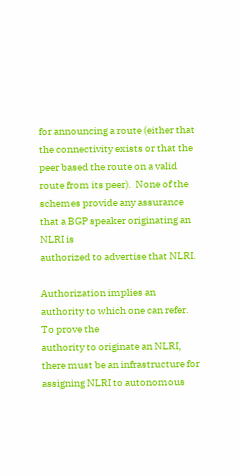for announcing a route (either that the connectivity exists or that the
peer based the route on a valid route from its peer).  None of the
schemes provide any assurance that a BGP speaker originating an NLRI is
authorized to advertise that NLRI.

Authorization implies an authority to which one can refer.  To prove the
authority to originate an NLRI, there must be an infrastructure for
assigning NLRI to autonomous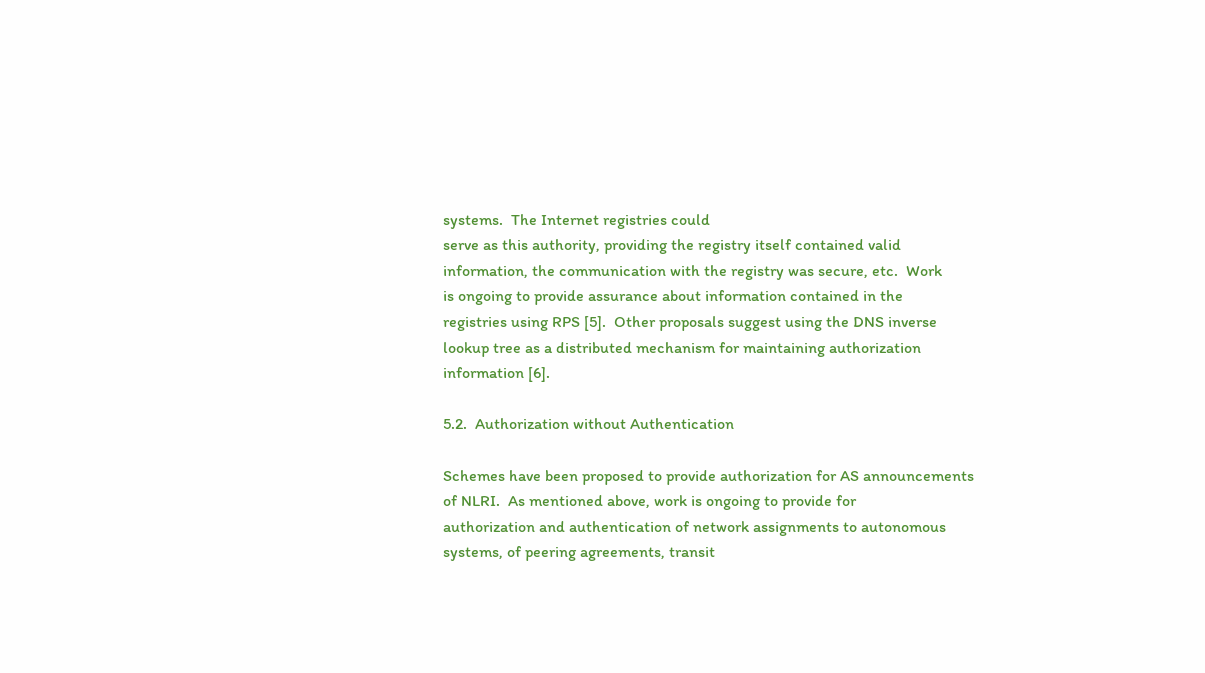systems.  The Internet registries could
serve as this authority, providing the registry itself contained valid
information, the communication with the registry was secure, etc.  Work
is ongoing to provide assurance about information contained in the
registries using RPS [5].  Other proposals suggest using the DNS inverse
lookup tree as a distributed mechanism for maintaining authorization
information [6].

5.2.  Authorization without Authentication

Schemes have been proposed to provide authorization for AS announcements
of NLRI.  As mentioned above, work is ongoing to provide for
authorization and authentication of network assignments to autonomous
systems, of peering agreements, transit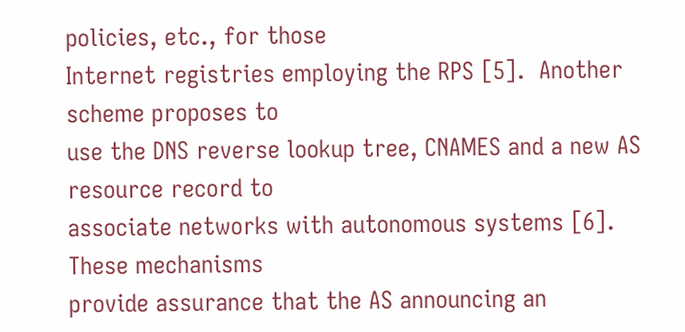policies, etc., for those
Internet registries employing the RPS [5].  Another scheme proposes to
use the DNS reverse lookup tree, CNAMES and a new AS resource record to
associate networks with autonomous systems [6].  These mechanisms
provide assurance that the AS announcing an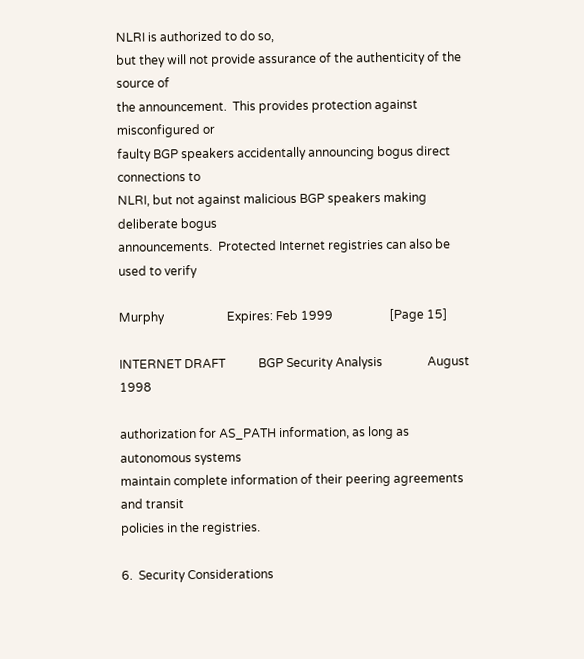NLRI is authorized to do so,
but they will not provide assurance of the authenticity of the source of
the announcement.  This provides protection against misconfigured or
faulty BGP speakers accidentally announcing bogus direct connections to
NLRI, but not against malicious BGP speakers making deliberate bogus
announcements.  Protected Internet registries can also be used to verify

Murphy                     Expires: Feb 1999                   [Page 15]

INTERNET DRAFT           BGP Security Analysis               August 1998

authorization for AS_PATH information, as long as autonomous systems
maintain complete information of their peering agreements and transit
policies in the registries.

6.  Security Considerations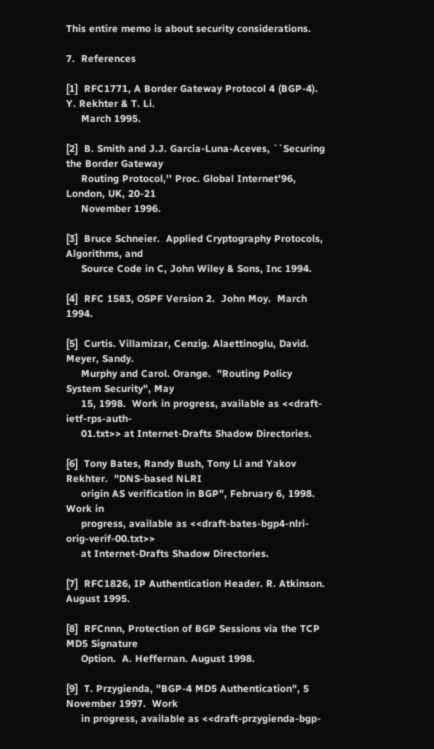This entire memo is about security considerations.

7.  References

[1]  RFC1771, A Border Gateway Protocol 4 (BGP-4). Y. Rekhter & T. Li.
     March 1995.

[2]  B. Smith and J.J. Garcia-Luna-Aceves, ``Securing the Border Gateway
     Routing Protocol,'' Proc. Global Internet'96, London, UK, 20-21
     November 1996.

[3]  Bruce Schneier.  Applied Cryptography Protocols, Algorithms, and
     Source Code in C, John Wiley & Sons, Inc 1994.

[4]  RFC 1583, OSPF Version 2.  John Moy.  March 1994.

[5]  Curtis. Villamizar, Cenzig. Alaettinoglu, David. Meyer, Sandy.
     Murphy and Carol. Orange.  "Routing Policy System Security", May
     15, 1998.  Work in progress, available as <<draft-ietf-rps-auth-
     01.txt>> at Internet-Drafts Shadow Directories.

[6]  Tony Bates, Randy Bush, Tony Li and Yakov Rekhter.  "DNS-based NLRI
     origin AS verification in BGP", February 6, 1998.  Work in
     progress, available as <<draft-bates-bgp4-nlri-orig-verif-00.txt>>
     at Internet-Drafts Shadow Directories.

[7]  RFC1826, IP Authentication Header. R. Atkinson. August 1995.

[8]  RFCnnn, Protection of BGP Sessions via the TCP MD5 Signature
     Option.  A. Heffernan. August 1998.

[9]  T. Przygienda, "BGP-4 MD5 Authentication", 5 November 1997.  Work
     in progress, available as <<draft-przygienda-bgp-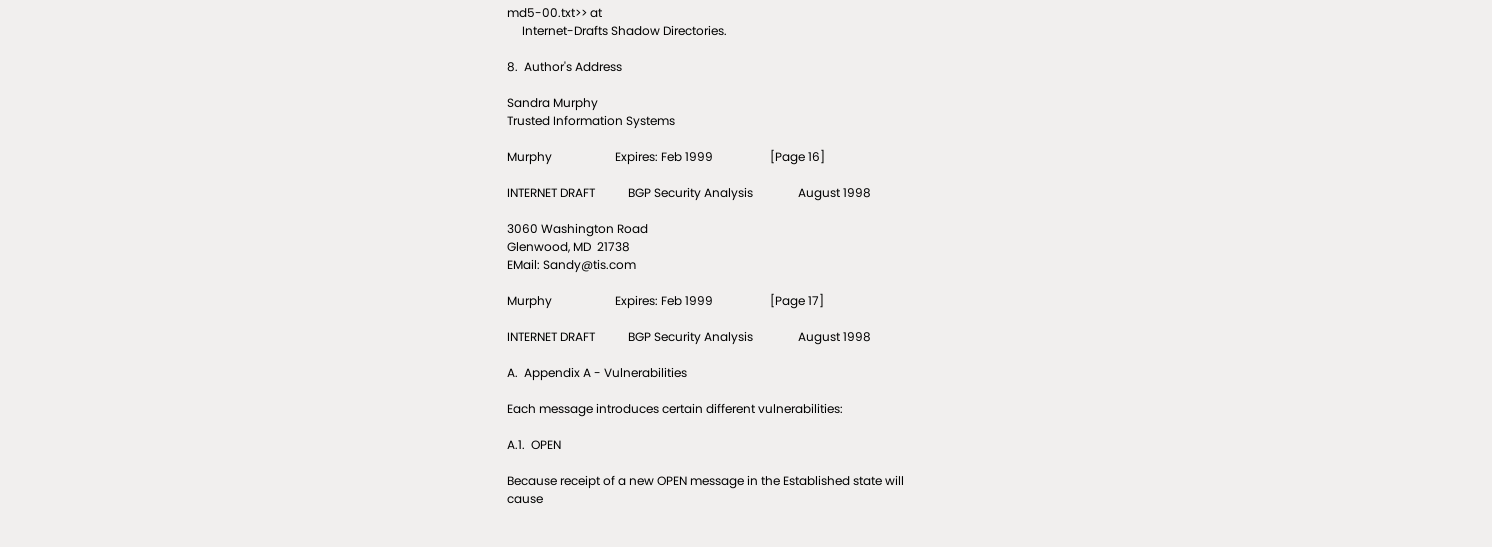md5-00.txt>> at
     Internet-Drafts Shadow Directories.

8.  Author's Address

Sandra Murphy
Trusted Information Systems

Murphy                     Expires: Feb 1999                   [Page 16]

INTERNET DRAFT           BGP Security Analysis               August 1998

3060 Washington Road
Glenwood, MD  21738
EMail: Sandy@tis.com

Murphy                     Expires: Feb 1999                   [Page 17]

INTERNET DRAFT           BGP Security Analysis               August 1998

A.  Appendix A - Vulnerabilities

Each message introduces certain different vulnerabilities:

A.1.  OPEN

Because receipt of a new OPEN message in the Established state will
cause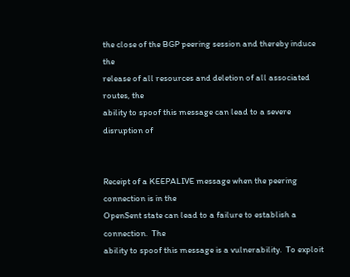the close of the BGP peering session and thereby induce the
release of all resources and deletion of all associated routes, the
ability to spoof this message can lead to a severe disruption of


Receipt of a KEEPALIVE message when the peering connection is in the
OpenSent state can lead to a failure to establish a connection.  The
ability to spoof this message is a vulnerability.  To exploit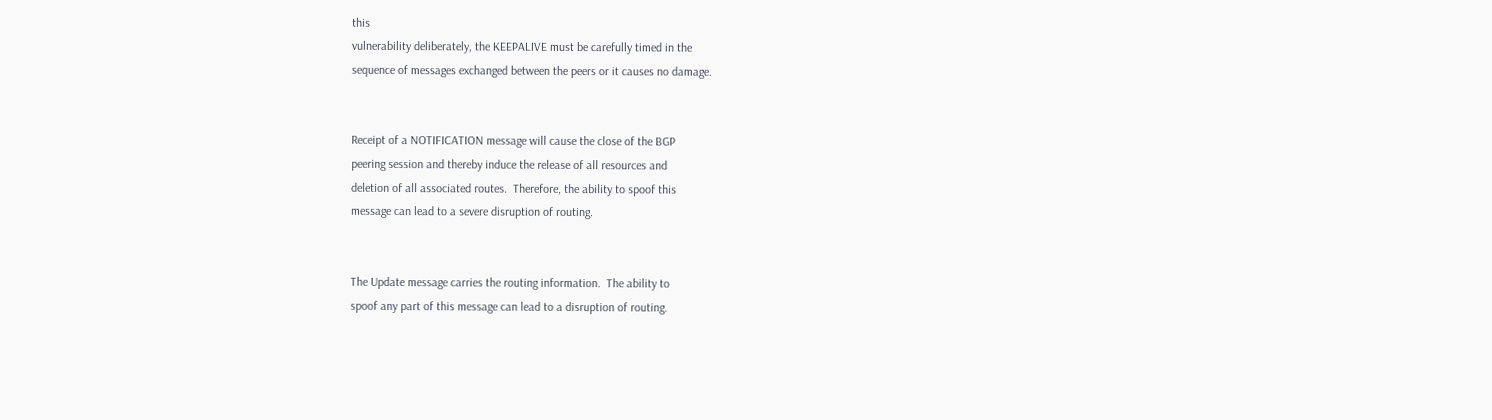this
vulnerability deliberately, the KEEPALIVE must be carefully timed in the
sequence of messages exchanged between the peers or it causes no damage.


Receipt of a NOTIFICATION message will cause the close of the BGP
peering session and thereby induce the release of all resources and
deletion of all associated routes.  Therefore, the ability to spoof this
message can lead to a severe disruption of routing.


The Update message carries the routing information.  The ability to
spoof any part of this message can lead to a disruption of routing.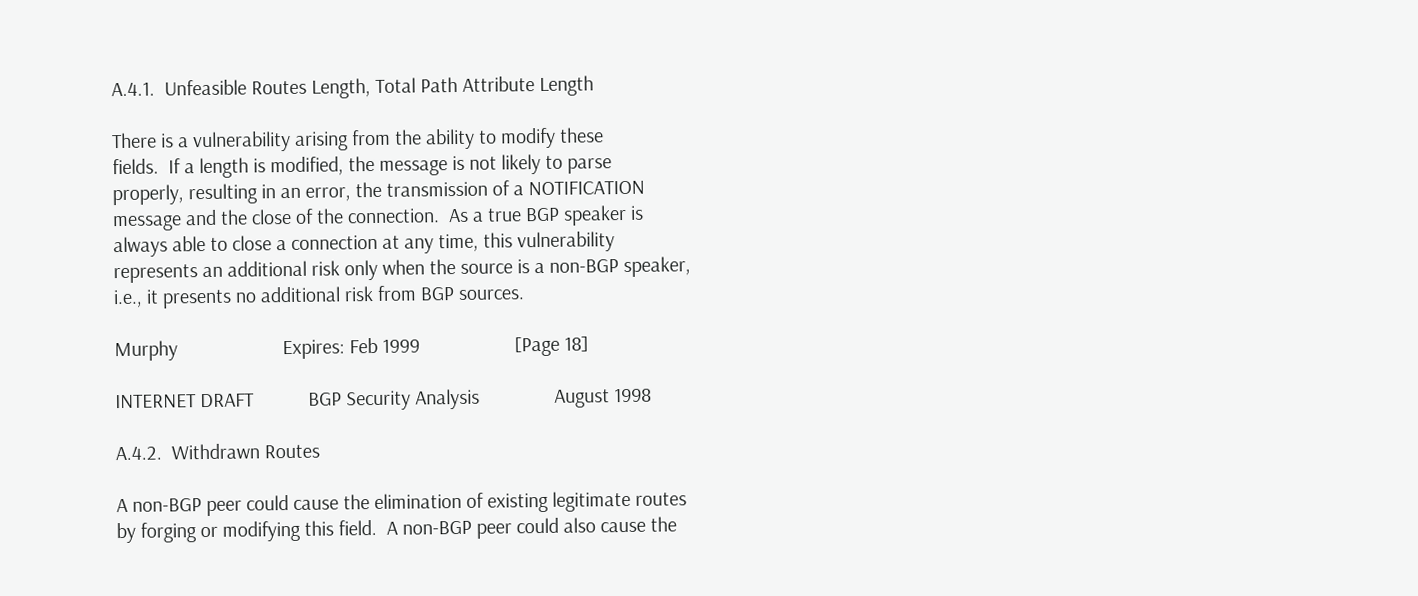A.4.1.  Unfeasible Routes Length, Total Path Attribute Length

There is a vulnerability arising from the ability to modify these
fields.  If a length is modified, the message is not likely to parse
properly, resulting in an error, the transmission of a NOTIFICATION
message and the close of the connection.  As a true BGP speaker is
always able to close a connection at any time, this vulnerability
represents an additional risk only when the source is a non-BGP speaker,
i.e., it presents no additional risk from BGP sources.

Murphy                     Expires: Feb 1999                   [Page 18]

INTERNET DRAFT           BGP Security Analysis               August 1998

A.4.2.  Withdrawn Routes

A non-BGP peer could cause the elimination of existing legitimate routes
by forging or modifying this field.  A non-BGP peer could also cause the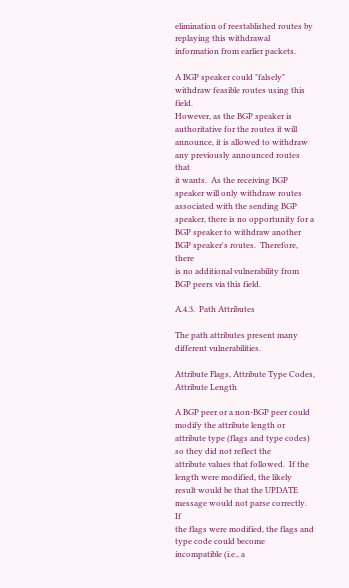elimination of reestablished routes by replaying this withdrawal
information from earlier packets.

A BGP speaker could "falsely" withdraw feasible routes using this field.
However, as the BGP speaker is authoritative for the routes it will
announce, it is allowed to withdraw any previously announced routes that
it wants.  As the receiving BGP speaker will only withdraw routes
associated with the sending BGP speaker, there is no opportunity for a
BGP speaker to withdraw another BGP speaker's routes.  Therefore, there
is no additional vulnerability from BGP peers via this field.

A.4.3.  Path Attributes

The path attributes present many different vulnerabilities.

Attribute Flags, Attribute Type Codes, Attribute Length

A BGP peer or a non-BGP peer could modify the attribute length or
attribute type (flags and type codes) so they did not reflect the
attribute values that followed.  If the length were modified, the likely
result would be that the UPDATE message would not parse correctly.  If
the flags were modified, the flags and type code could become
incompatible (i.e., a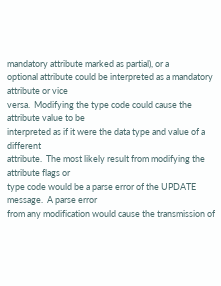mandatory attribute marked as partial), or a
optional attribute could be interpreted as a mandatory attribute or vice
versa.  Modifying the type code could cause the attribute value to be
interpreted as if it were the data type and value of a different
attribute.  The most likely result from modifying the attribute flags or
type code would be a parse error of the UPDATE message.  A parse error
from any modification would cause the transmission of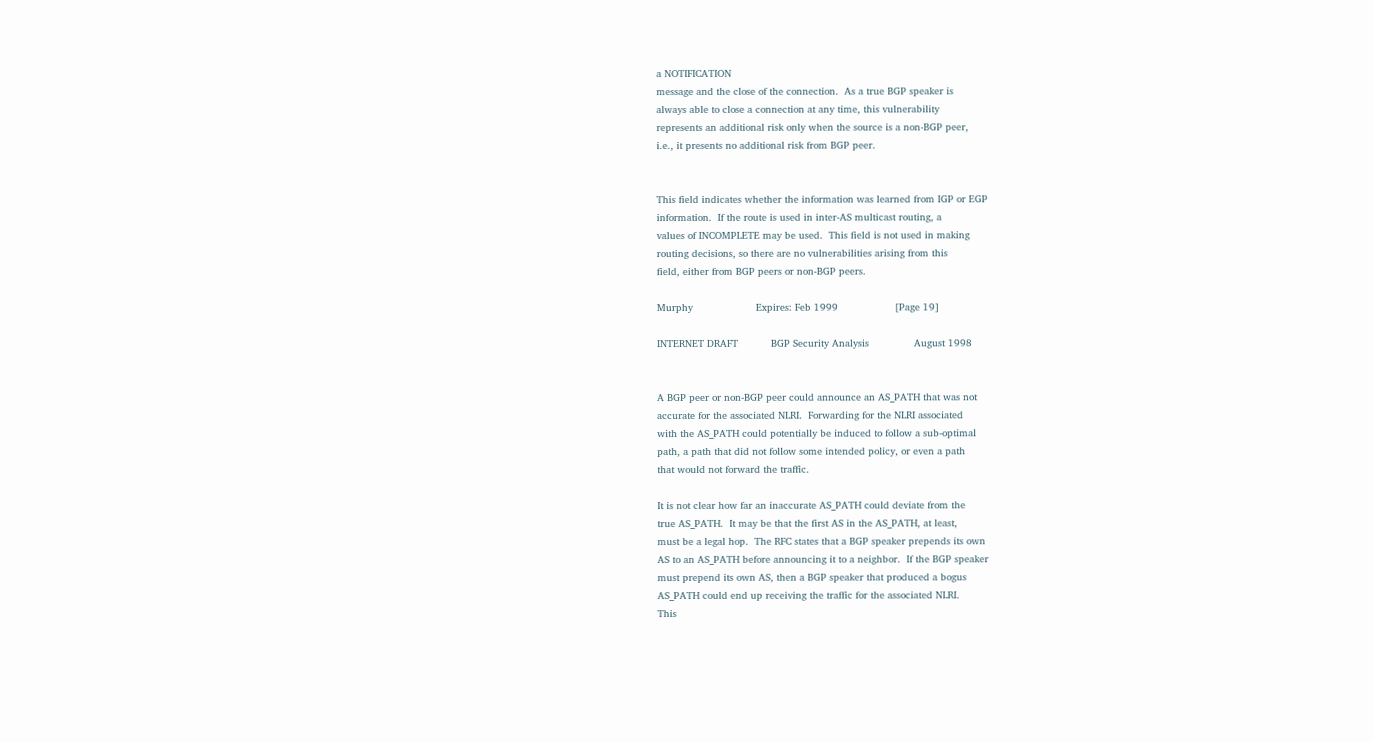a NOTIFICATION
message and the close of the connection.  As a true BGP speaker is
always able to close a connection at any time, this vulnerability
represents an additional risk only when the source is a non-BGP peer,
i.e., it presents no additional risk from BGP peer.


This field indicates whether the information was learned from IGP or EGP
information.  If the route is used in inter-AS multicast routing, a
values of INCOMPLETE may be used.  This field is not used in making
routing decisions, so there are no vulnerabilities arising from this
field, either from BGP peers or non-BGP peers.

Murphy                     Expires: Feb 1999                   [Page 19]

INTERNET DRAFT           BGP Security Analysis               August 1998


A BGP peer or non-BGP peer could announce an AS_PATH that was not
accurate for the associated NLRI.  Forwarding for the NLRI associated
with the AS_PATH could potentially be induced to follow a sub-optimal
path, a path that did not follow some intended policy, or even a path
that would not forward the traffic.

It is not clear how far an inaccurate AS_PATH could deviate from the
true AS_PATH.  It may be that the first AS in the AS_PATH, at least,
must be a legal hop.  The RFC states that a BGP speaker prepends its own
AS to an AS_PATH before announcing it to a neighbor.  If the BGP speaker
must prepend its own AS, then a BGP speaker that produced a bogus
AS_PATH could end up receiving the traffic for the associated NLRI.
This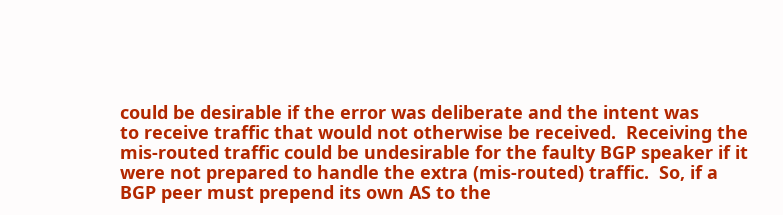could be desirable if the error was deliberate and the intent was
to receive traffic that would not otherwise be received.  Receiving the
mis-routed traffic could be undesirable for the faulty BGP speaker if it
were not prepared to handle the extra (mis-routed) traffic.  So, if a
BGP peer must prepend its own AS to the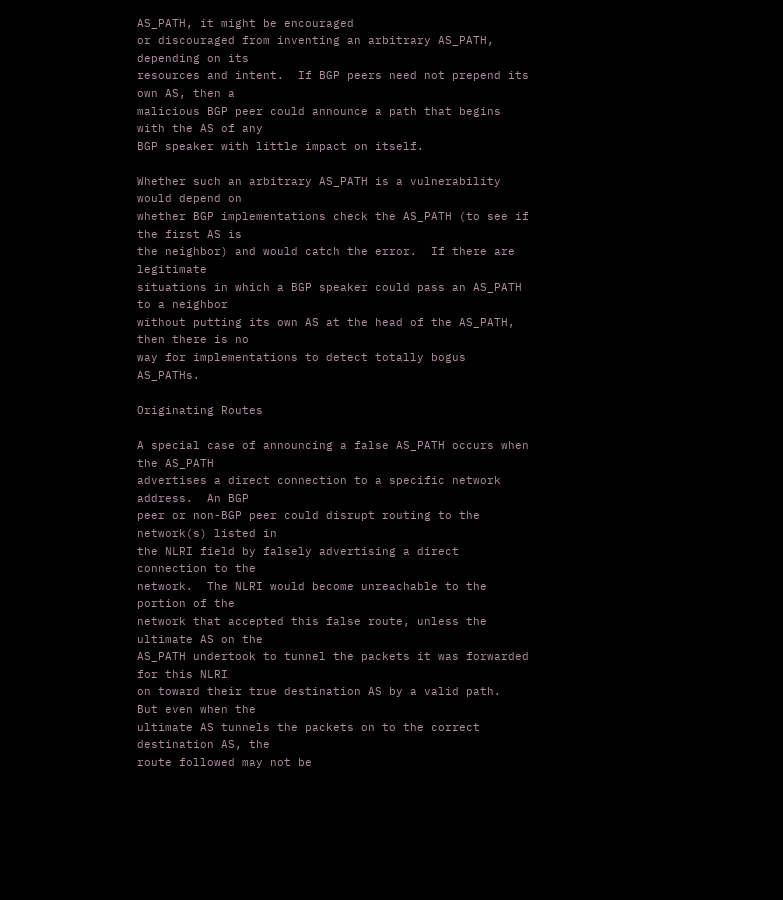AS_PATH, it might be encouraged
or discouraged from inventing an arbitrary AS_PATH, depending on its
resources and intent.  If BGP peers need not prepend its own AS, then a
malicious BGP peer could announce a path that begins with the AS of any
BGP speaker with little impact on itself.

Whether such an arbitrary AS_PATH is a vulnerability would depend on
whether BGP implementations check the AS_PATH (to see if the first AS is
the neighbor) and would catch the error.  If there are legitimate
situations in which a BGP speaker could pass an AS_PATH to a neighbor
without putting its own AS at the head of the AS_PATH, then there is no
way for implementations to detect totally bogus AS_PATHs.

Originating Routes

A special case of announcing a false AS_PATH occurs when the AS_PATH
advertises a direct connection to a specific network address.  An BGP
peer or non-BGP peer could disrupt routing to the network(s) listed in
the NLRI field by falsely advertising a direct connection to the
network.  The NLRI would become unreachable to the portion of the
network that accepted this false route, unless the ultimate AS on the
AS_PATH undertook to tunnel the packets it was forwarded for this NLRI
on toward their true destination AS by a valid path.  But even when the
ultimate AS tunnels the packets on to the correct destination AS, the
route followed may not be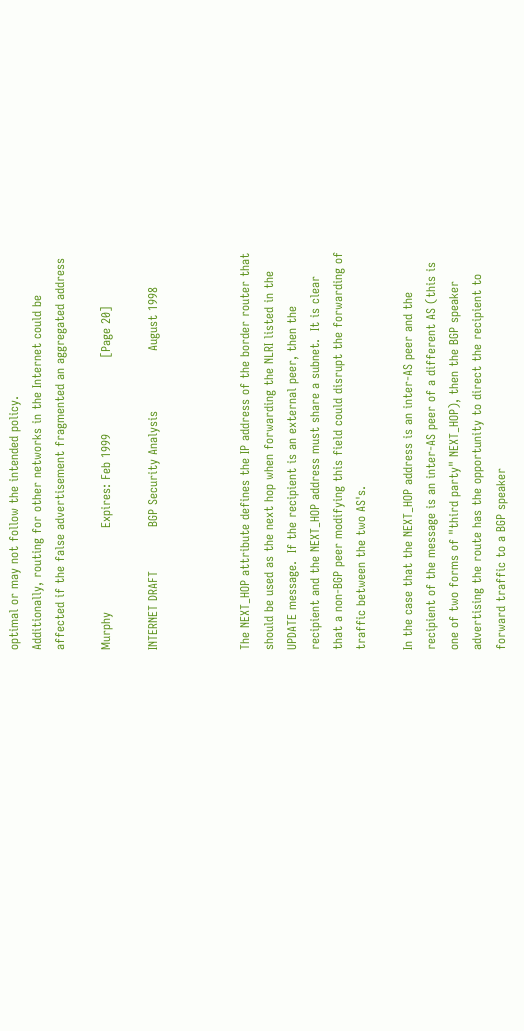optimal or may not follow the intended policy.
Additionally, routing for other networks in the Internet could be
affected if the false advertisement fragmented an aggregated address

Murphy                     Expires: Feb 1999                   [Page 20]

INTERNET DRAFT           BGP Security Analysis               August 1998



The NEXT_HOP attribute defines the IP address of the border router that
should be used as the next hop when forwarding the NLRI listed in the
UPDATE message.  If the recipient is an external peer, then the
recipient and the NEXT_HOP address must share a subnet.  It is clear
that a non-BGP peer modifying this field could disrupt the forwarding of
traffic between the two AS's.

In the case that the NEXT_HOP address is an inter-AS peer and the
recipient of the message is an inter-AS peer of a different AS (this is
one of two forms of "third party" NEXT_HOP), then the BGP speaker
advertising the route has the opportunity to direct the recipient to
forward traffic to a BGP speaker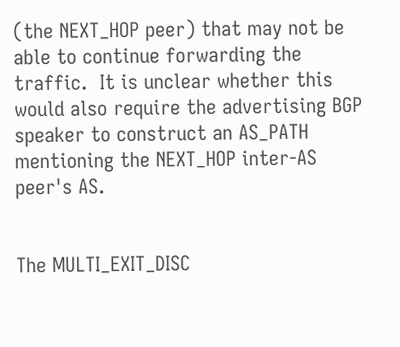(the NEXT_HOP peer) that may not be
able to continue forwarding the traffic.  It is unclear whether this
would also require the advertising BGP speaker to construct an AS_PATH
mentioning the NEXT_HOP inter-AS peer's AS.


The MULTI_EXIT_DISC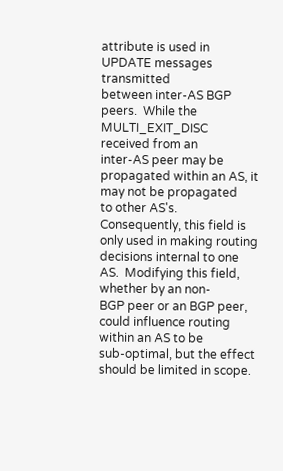attribute is used in UPDATE messages transmitted
between inter-AS BGP peers.  While the MULTI_EXIT_DISC received from an
inter-AS peer may be propagated within an AS, it may not be propagated
to other AS's.  Consequently, this field is only used in making routing
decisions internal to one AS.  Modifying this field, whether by an non-
BGP peer or an BGP peer, could influence routing within an AS to be
sub-optimal, but the effect should be limited in scope.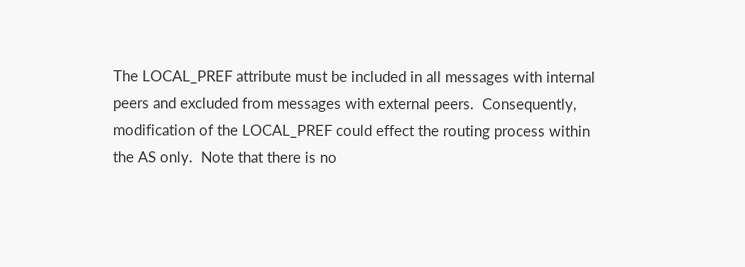The LOCAL_PREF attribute must be included in all messages with internal
peers and excluded from messages with external peers.  Consequently,
modification of the LOCAL_PREF could effect the routing process within
the AS only.  Note that there is no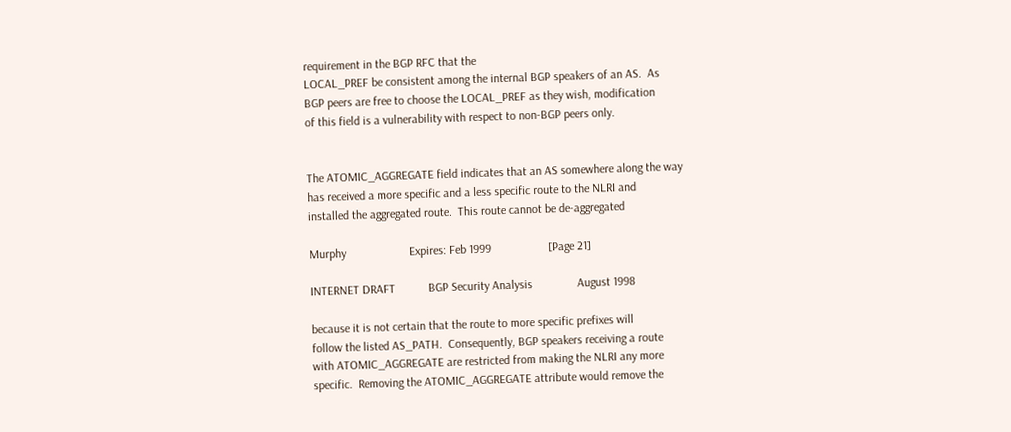requirement in the BGP RFC that the
LOCAL_PREF be consistent among the internal BGP speakers of an AS.  As
BGP peers are free to choose the LOCAL_PREF as they wish, modification
of this field is a vulnerability with respect to non-BGP peers only.


The ATOMIC_AGGREGATE field indicates that an AS somewhere along the way
has received a more specific and a less specific route to the NLRI and
installed the aggregated route.  This route cannot be de-aggregated

Murphy                     Expires: Feb 1999                   [Page 21]

INTERNET DRAFT           BGP Security Analysis               August 1998

because it is not certain that the route to more specific prefixes will
follow the listed AS_PATH.  Consequently, BGP speakers receiving a route
with ATOMIC_AGGREGATE are restricted from making the NLRI any more
specific.  Removing the ATOMIC_AGGREGATE attribute would remove the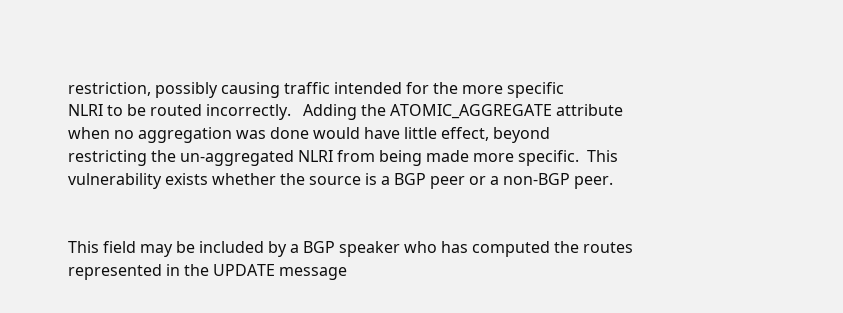restriction, possibly causing traffic intended for the more specific
NLRI to be routed incorrectly.   Adding the ATOMIC_AGGREGATE attribute
when no aggregation was done would have little effect, beyond
restricting the un-aggregated NLRI from being made more specific.  This
vulnerability exists whether the source is a BGP peer or a non-BGP peer.


This field may be included by a BGP speaker who has computed the routes
represented in the UPDATE message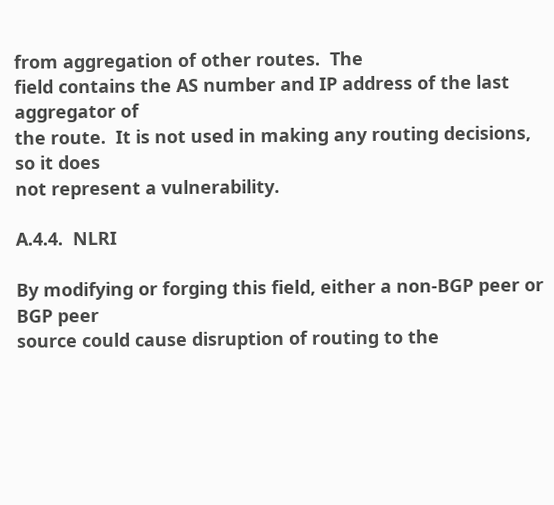from aggregation of other routes.  The
field contains the AS number and IP address of the last aggregator of
the route.  It is not used in making any routing decisions, so it does
not represent a vulnerability.

A.4.4.  NLRI

By modifying or forging this field, either a non-BGP peer or BGP peer
source could cause disruption of routing to the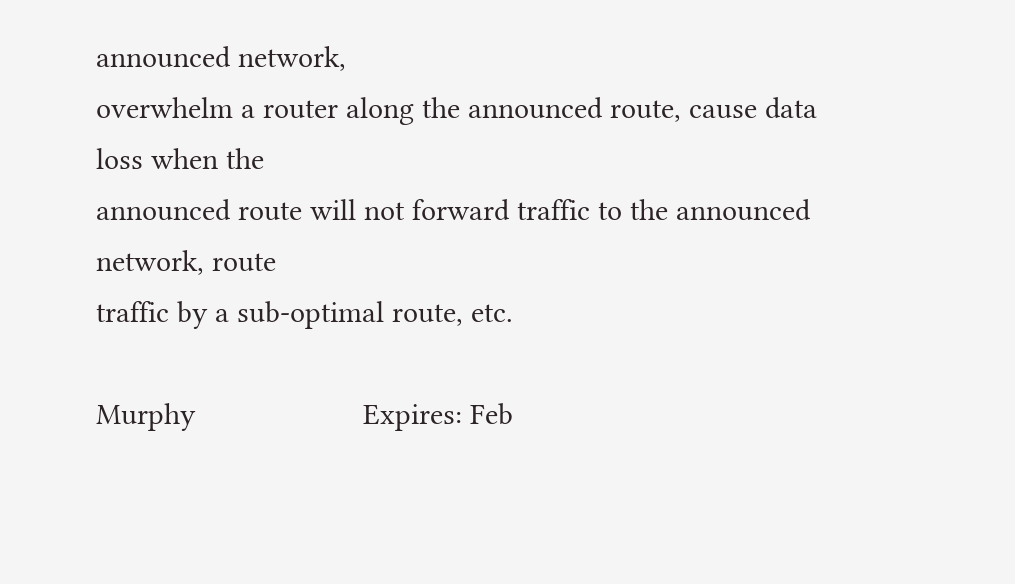announced network,
overwhelm a router along the announced route, cause data loss when the
announced route will not forward traffic to the announced network, route
traffic by a sub-optimal route, etc.

Murphy                     Expires: Feb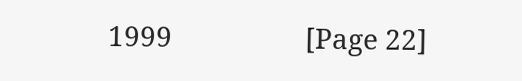1999                   [Page 22]